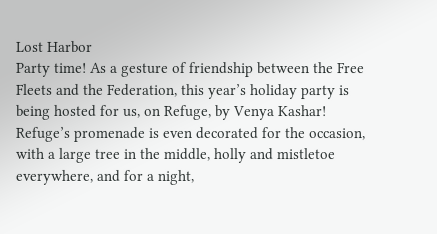Lost Harbor
Party time! As a gesture of friendship between the Free Fleets and the Federation, this year’s holiday party is being hosted for us, on Refuge, by Venya Kashar! Refuge’s promenade is even decorated for the occasion, with a large tree in the middle, holly and mistletoe everywhere, and for a night,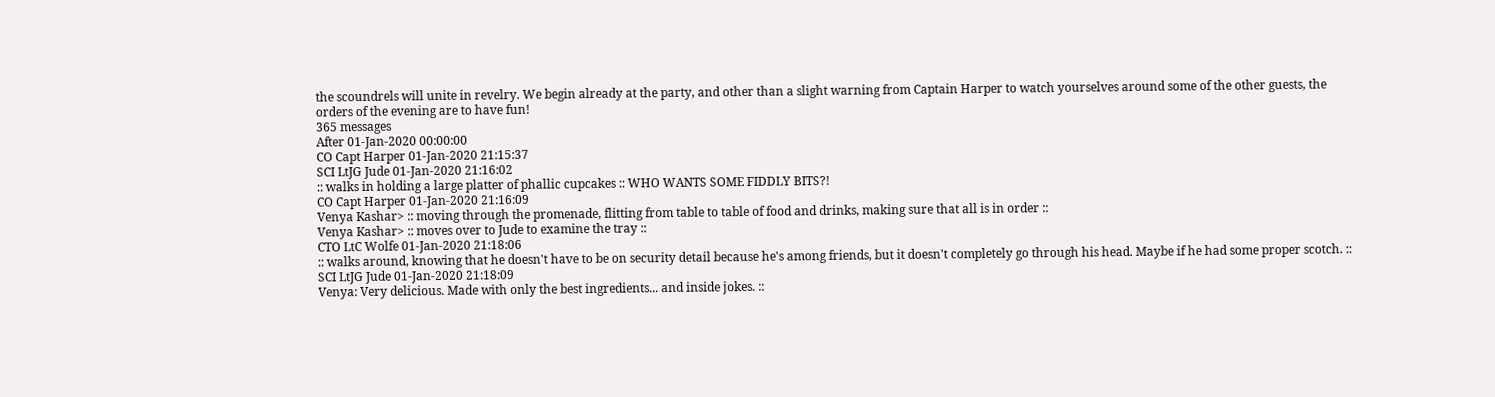the scoundrels will unite in revelry. We begin already at the party, and other than a slight warning from Captain Harper to watch yourselves around some of the other guests, the orders of the evening are to have fun!
365 messages
After 01-Jan-2020 00:00:00
CO Capt Harper 01-Jan-2020 21:15:37
SCI LtJG Jude 01-Jan-2020 21:16:02
:: walks in holding a large platter of phallic cupcakes :: WHO WANTS SOME FIDDLY BITS?!
CO Capt Harper 01-Jan-2020 21:16:09
Venya Kashar> :: moving through the promenade, flitting from table to table of food and drinks, making sure that all is in order ::
Venya Kashar> :: moves over to Jude to examine the tray ::
CTO LtC Wolfe 01-Jan-2020 21:18:06
:: walks around, knowing that he doesn't have to be on security detail because he's among friends, but it doesn't completely go through his head. Maybe if he had some proper scotch. ::
SCI LtJG Jude 01-Jan-2020 21:18:09
Venya: Very delicious. Made with only the best ingredients... and inside jokes. ::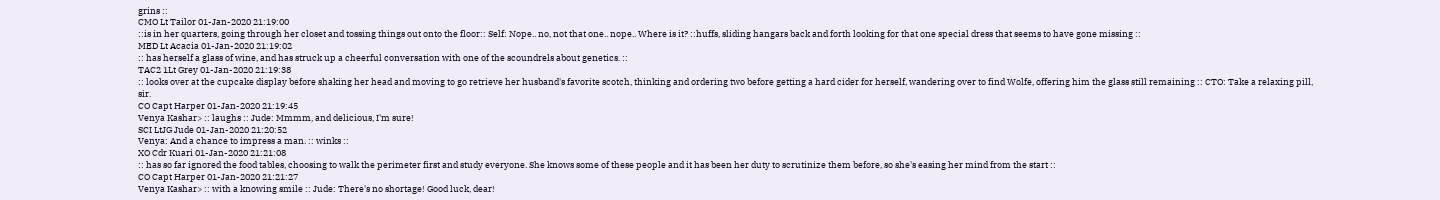grins ::
CMO Lt Tailor 01-Jan-2020 21:19:00
::is in her quarters, going through her closet and tossing things out onto the floor:: Self: Nope.. no, not that one.. nope.. Where is it? ::huffs, sliding hangars back and forth looking for that one special dress that seems to have gone missing ::
MED Lt Acacia 01-Jan-2020 21:19:02
:: has herself a glass of wine, and has struck up a cheerful conversation with one of the scoundrels about genetics. ::
TAC2 1Lt Grey 01-Jan-2020 21:19:38
:: looks over at the cupcake display before shaking her head and moving to go retrieve her husband's favorite scotch, thinking and ordering two before getting a hard cider for herself, wandering over to find Wolfe, offering him the glass still remaining :: CTO: Take a relaxing pill, sir.
CO Capt Harper 01-Jan-2020 21:19:45
Venya Kashar> :: laughs :: Jude: Mmmm, and delicious, I'm sure!
SCI LtJG Jude 01-Jan-2020 21:20:52
Venya: And a chance to impress a man. :: winks ::
XO Cdr Kuari 01-Jan-2020 21:21:08
:: has so far ignored the food tables, choosing to walk the perimeter first and study everyone. She knows some of these people and it has been her duty to scrutinize them before, so she's easing her mind from the start ::
CO Capt Harper 01-Jan-2020 21:21:27
Venya Kashar> :: with a knowing smile :: Jude: There's no shortage! Good luck, dear!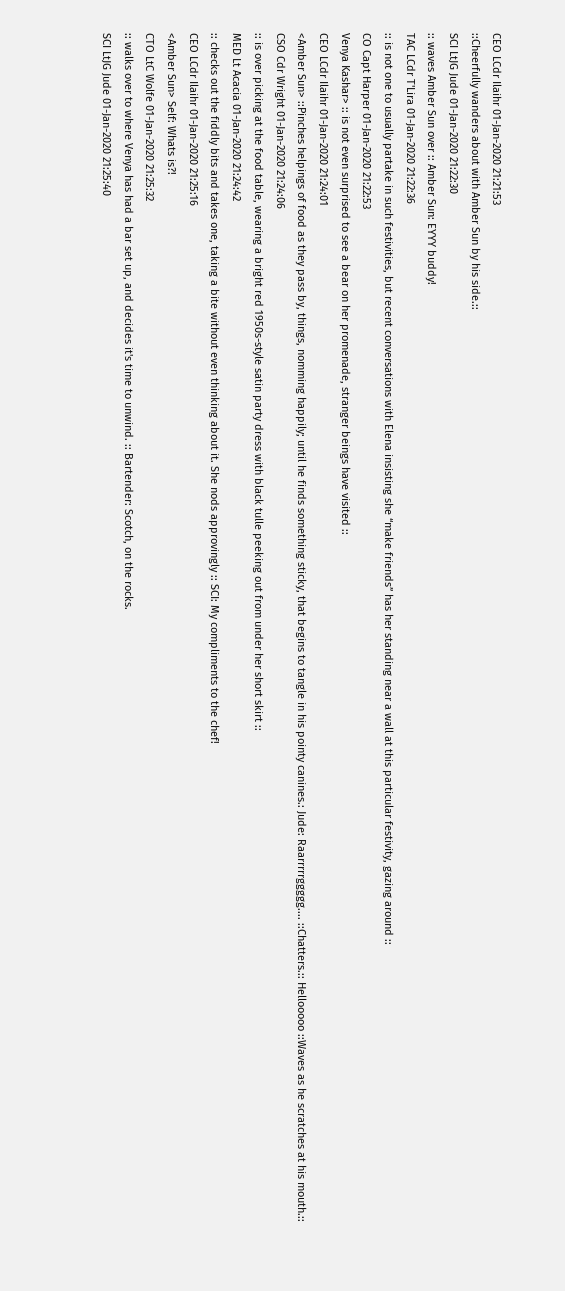CEO LCdr Ilaihr 01-Jan-2020 21:21:53
::Cheerfully wanders about with Amber Sun by his side.::
SCI LtJG Jude 01-Jan-2020 21:22:30
:: waves Amber Sun over :: Amber Sun: EYYY buddy!
TAC LCdr T'Lira 01-Jan-2020 21:22:36
:: is not one to usually partake in such festivities, but recent conversations with Elena insisting she “make friends” has her standing near a wall at this particular festivity, gazing around ::
CO Capt Harper 01-Jan-2020 21:22:53
Venya Kashar> :: is not even surprised to see a bear on her promenade, stranger beings have visited ::
CEO LCdr Ilaihr 01-Jan-2020 21:24:01
<Amber Sun> ::Pinches helpings of food as they pass by, things, nomming happily; until he finds something sticky, that begins to tangle in his pointy canines.: Jude: Raarrrrrggggg.... ::Chatters.:: Hellooooo ::Waves as he scratches at his mouth.::
CSO Cdr Wright 01-Jan-2020 21:24:06
:: is over picking at the food table, wearing a bright red 1950s-style satin party dress with black tulle peeking out from under her short skirt ::
MED Lt Acacia 01-Jan-2020 21:24:42
:: checks out the fiddly bits and takes one, taking a bite without even thinking about it. She nods approvingly :: SCI: My compliments to the chef!
CEO LCdr Ilaihr 01-Jan-2020 21:25:16
<Amber Sun> Self: Whats is?!
CTO LtC Wolfe 01-Jan-2020 21:25:32
:: walks over to where Venya has had a bar set up, and decides it's time to unwind. :: Bartender: Scotch, on the rocks.
SCI LtJG Jude 01-Jan-2020 21:25:40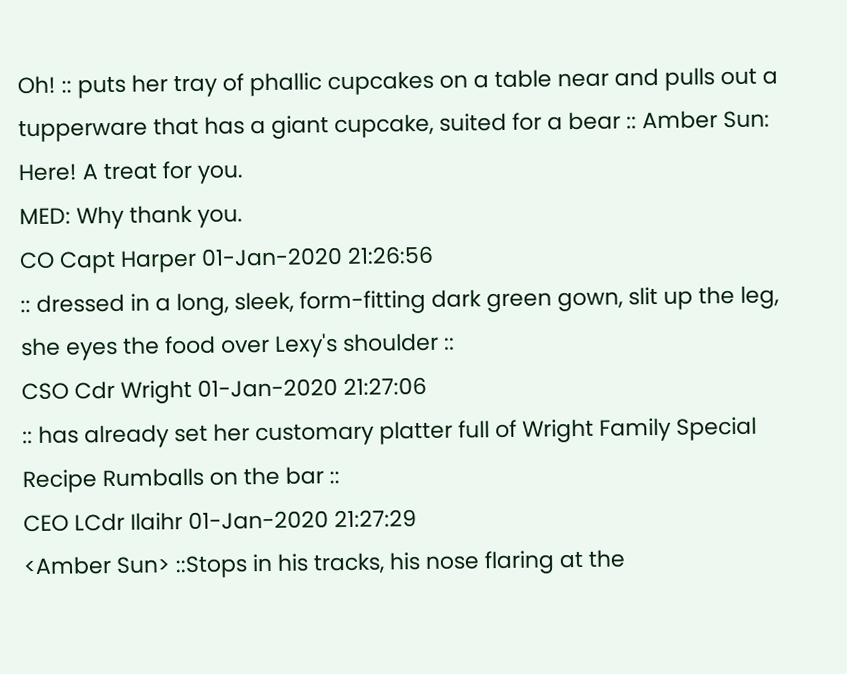Oh! :: puts her tray of phallic cupcakes on a table near and pulls out a tupperware that has a giant cupcake, suited for a bear :: Amber Sun: Here! A treat for you.
MED: Why thank you.
CO Capt Harper 01-Jan-2020 21:26:56
:: dressed in a long, sleek, form-fitting dark green gown, slit up the leg, she eyes the food over Lexy's shoulder ::
CSO Cdr Wright 01-Jan-2020 21:27:06
:: has already set her customary platter full of Wright Family Special Recipe Rumballs on the bar ::
CEO LCdr Ilaihr 01-Jan-2020 21:27:29
<Amber Sun> ::Stops in his tracks, his nose flaring at the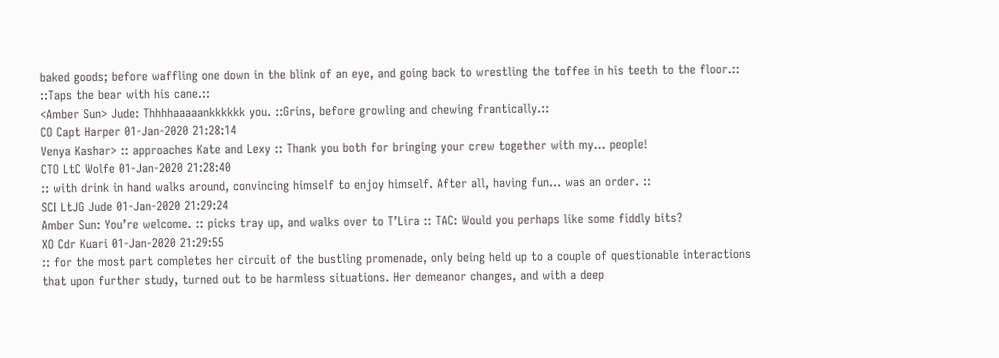baked goods; before waffling one down in the blink of an eye, and going back to wrestling the toffee in his teeth to the floor.::
::Taps the bear with his cane.::
<Amber Sun> Jude: Thhhhaaaaankkkkkk you. ::Grins, before growling and chewing frantically.::
CO Capt Harper 01-Jan-2020 21:28:14
Venya Kashar> :: approaches Kate and Lexy :: Thank you both for bringing your crew together with my... people!
CTO LtC Wolfe 01-Jan-2020 21:28:40
:: with drink in hand walks around, convincing himself to enjoy himself. After all, having fun... was an order. ::
SCI LtJG Jude 01-Jan-2020 21:29:24
Amber Sun: You’re welcome. :: picks tray up, and walks over to T’Lira :: TAC: Would you perhaps like some fiddly bits?
XO Cdr Kuari 01-Jan-2020 21:29:55
:: for the most part completes her circuit of the bustling promenade, only being held up to a couple of questionable interactions that upon further study, turned out to be harmless situations. Her demeanor changes, and with a deep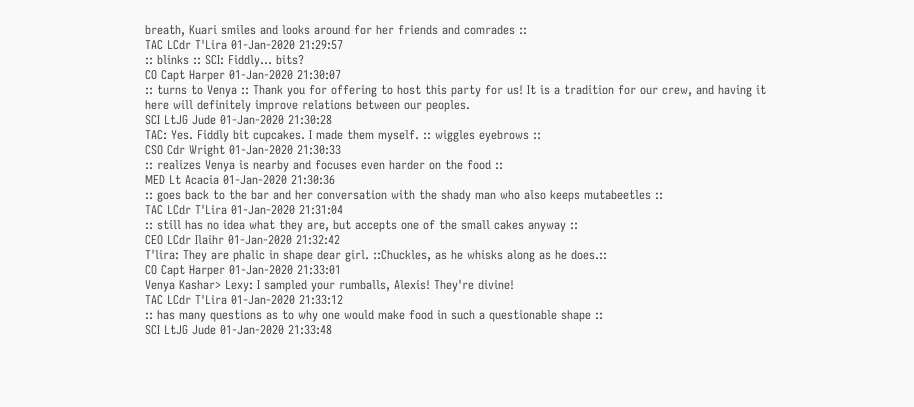breath, Kuari smiles and looks around for her friends and comrades ::
TAC LCdr T'Lira 01-Jan-2020 21:29:57
:: blinks :: SCI: Fiddly... bits?
CO Capt Harper 01-Jan-2020 21:30:07
:: turns to Venya :: Thank you for offering to host this party for us! It is a tradition for our crew, and having it here will definitely improve relations between our peoples.
SCI LtJG Jude 01-Jan-2020 21:30:28
TAC: Yes. Fiddly bit cupcakes. I made them myself. :: wiggles eyebrows ::
CSO Cdr Wright 01-Jan-2020 21:30:33
:: realizes Venya is nearby and focuses even harder on the food ::
MED Lt Acacia 01-Jan-2020 21:30:36
:: goes back to the bar and her conversation with the shady man who also keeps mutabeetles ::
TAC LCdr T'Lira 01-Jan-2020 21:31:04
:: still has no idea what they are, but accepts one of the small cakes anyway ::
CEO LCdr Ilaihr 01-Jan-2020 21:32:42
T'lira: They are phalic in shape dear girl. ::Chuckles, as he whisks along as he does.::
CO Capt Harper 01-Jan-2020 21:33:01
Venya Kashar> Lexy: I sampled your rumballs, Alexis! They're divine!
TAC LCdr T'Lira 01-Jan-2020 21:33:12
:: has many questions as to why one would make food in such a questionable shape ::
SCI LtJG Jude 01-Jan-2020 21:33:48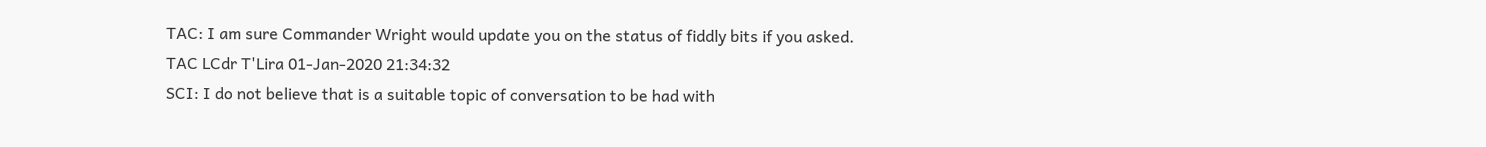TAC: I am sure Commander Wright would update you on the status of fiddly bits if you asked.
TAC LCdr T'Lira 01-Jan-2020 21:34:32
SCI: I do not believe that is a suitable topic of conversation to be had with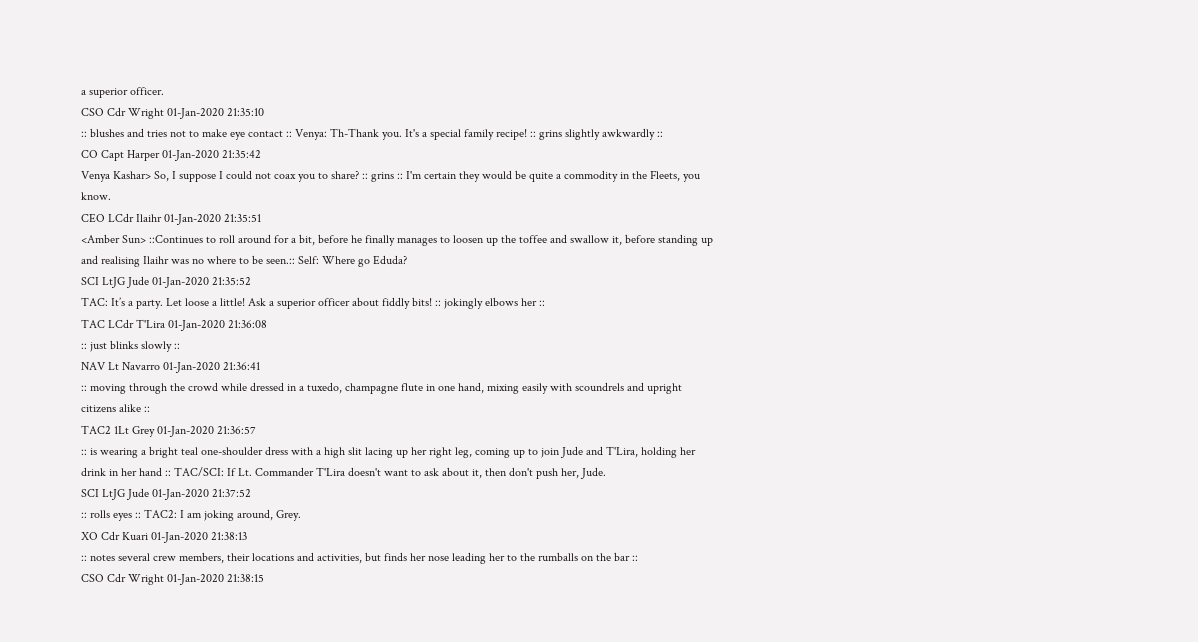a superior officer.
CSO Cdr Wright 01-Jan-2020 21:35:10
:: blushes and tries not to make eye contact :: Venya: Th-Thank you. It's a special family recipe! :: grins slightly awkwardly ::
CO Capt Harper 01-Jan-2020 21:35:42
Venya Kashar> So, I suppose I could not coax you to share? :: grins :: I'm certain they would be quite a commodity in the Fleets, you know.
CEO LCdr Ilaihr 01-Jan-2020 21:35:51
<Amber Sun> ::Continues to roll around for a bit, before he finally manages to loosen up the toffee and swallow it, before standing up and realising Ilaihr was no where to be seen.:: Self: Where go Eduda?
SCI LtJG Jude 01-Jan-2020 21:35:52
TAC: It’s a party. Let loose a little! Ask a superior officer about fiddly bits! :: jokingly elbows her ::
TAC LCdr T'Lira 01-Jan-2020 21:36:08
:: just blinks slowly ::
NAV Lt Navarro 01-Jan-2020 21:36:41
:: moving through the crowd while dressed in a tuxedo, champagne flute in one hand, mixing easily with scoundrels and upright citizens alike ::
TAC2 1Lt Grey 01-Jan-2020 21:36:57
:: is wearing a bright teal one-shoulder dress with a high slit lacing up her right leg, coming up to join Jude and T'Lira, holding her drink in her hand :: TAC/SCI: If Lt. Commander T'Lira doesn't want to ask about it, then don't push her, Jude.
SCI LtJG Jude 01-Jan-2020 21:37:52
:: rolls eyes :: TAC2: I am joking around, Grey.
XO Cdr Kuari 01-Jan-2020 21:38:13
:: notes several crew members, their locations and activities, but finds her nose leading her to the rumballs on the bar ::
CSO Cdr Wright 01-Jan-2020 21:38:15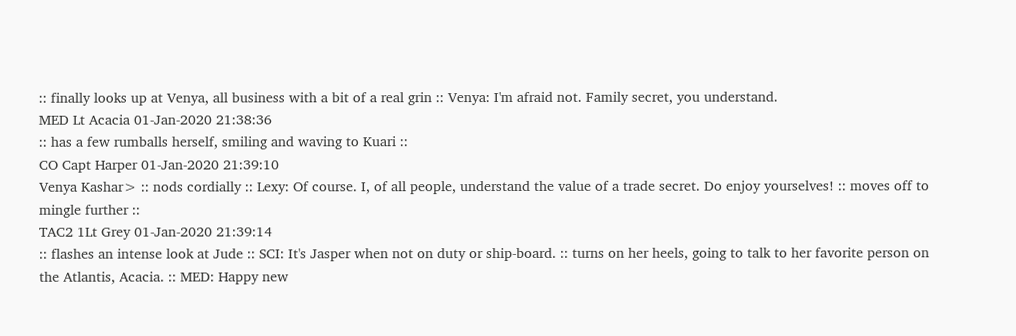:: finally looks up at Venya, all business with a bit of a real grin :: Venya: I'm afraid not. Family secret, you understand.
MED Lt Acacia 01-Jan-2020 21:38:36
:: has a few rumballs herself, smiling and waving to Kuari ::
CO Capt Harper 01-Jan-2020 21:39:10
Venya Kashar> :: nods cordially :: Lexy: Of course. I, of all people, understand the value of a trade secret. Do enjoy yourselves! :: moves off to mingle further ::
TAC2 1Lt Grey 01-Jan-2020 21:39:14
:: flashes an intense look at Jude :: SCI: It's Jasper when not on duty or ship-board. :: turns on her heels, going to talk to her favorite person on the Atlantis, Acacia. :: MED: Happy new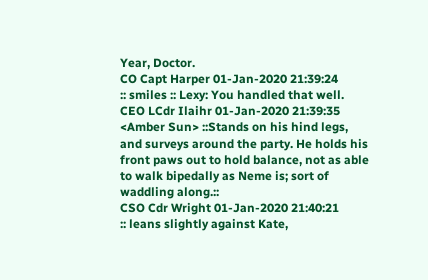Year, Doctor.
CO Capt Harper 01-Jan-2020 21:39:24
:: smiles :: Lexy: You handled that well.
CEO LCdr Ilaihr 01-Jan-2020 21:39:35
<Amber Sun> ::Stands on his hind legs, and surveys around the party. He holds his front paws out to hold balance, not as able to walk bipedally as Neme is; sort of waddling along.::
CSO Cdr Wright 01-Jan-2020 21:40:21
:: leans slightly against Kate,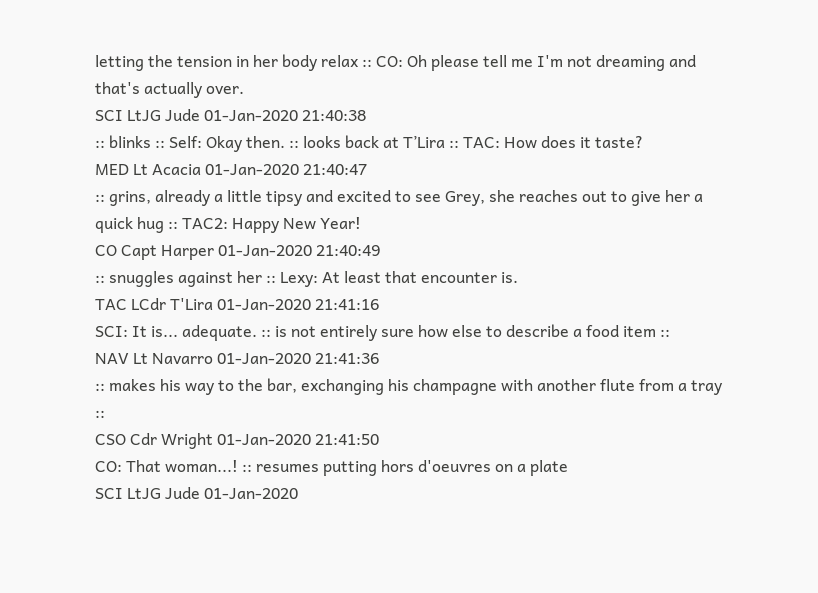letting the tension in her body relax :: CO: Oh please tell me I'm not dreaming and that's actually over.
SCI LtJG Jude 01-Jan-2020 21:40:38
:: blinks :: Self: Okay then. :: looks back at T’Lira :: TAC: How does it taste?
MED Lt Acacia 01-Jan-2020 21:40:47
:: grins, already a little tipsy and excited to see Grey, she reaches out to give her a quick hug :: TAC2: Happy New Year!
CO Capt Harper 01-Jan-2020 21:40:49
:: snuggles against her :: Lexy: At least that encounter is.
TAC LCdr T'Lira 01-Jan-2020 21:41:16
SCI: It is... adequate. :: is not entirely sure how else to describe a food item ::
NAV Lt Navarro 01-Jan-2020 21:41:36
:: makes his way to the bar, exchanging his champagne with another flute from a tray ::
CSO Cdr Wright 01-Jan-2020 21:41:50
CO: That woman...! :: resumes putting hors d'oeuvres on a plate
SCI LtJG Jude 01-Jan-2020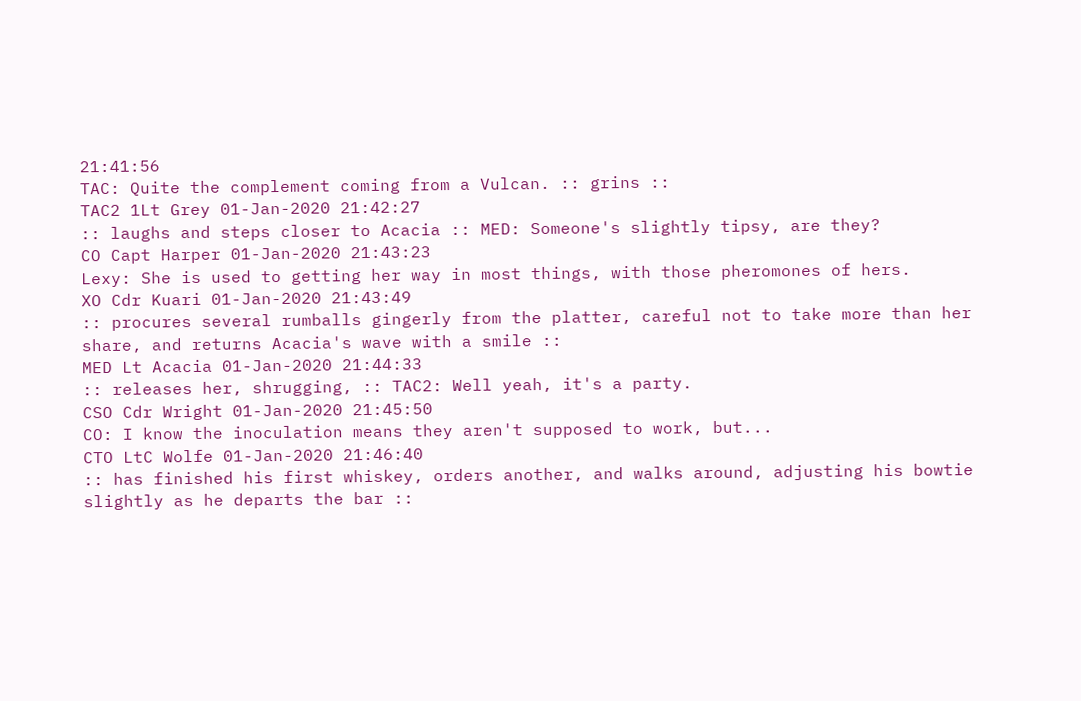21:41:56
TAC: Quite the complement coming from a Vulcan. :: grins ::
TAC2 1Lt Grey 01-Jan-2020 21:42:27
:: laughs and steps closer to Acacia :: MED: Someone's slightly tipsy, are they?
CO Capt Harper 01-Jan-2020 21:43:23
Lexy: She is used to getting her way in most things, with those pheromones of hers.
XO Cdr Kuari 01-Jan-2020 21:43:49
:: procures several rumballs gingerly from the platter, careful not to take more than her share, and returns Acacia's wave with a smile ::
MED Lt Acacia 01-Jan-2020 21:44:33
:: releases her, shrugging, :: TAC2: Well yeah, it's a party.
CSO Cdr Wright 01-Jan-2020 21:45:50
CO: I know the inoculation means they aren't supposed to work, but...
CTO LtC Wolfe 01-Jan-2020 21:46:40
:: has finished his first whiskey, orders another, and walks around, adjusting his bowtie slightly as he departs the bar ::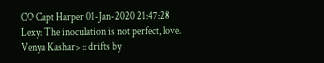CO Capt Harper 01-Jan-2020 21:47:28
Lexy: The inoculation is not perfect, love.
Venya Kashar> :: drifts by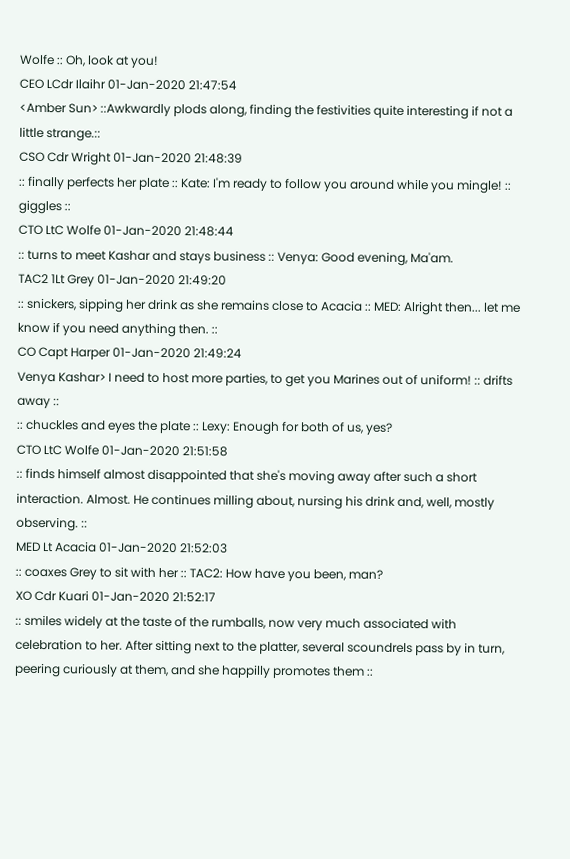Wolfe :: Oh, look at you!
CEO LCdr Ilaihr 01-Jan-2020 21:47:54
<Amber Sun> ::Awkwardly plods along, finding the festivities quite interesting if not a little strange.::
CSO Cdr Wright 01-Jan-2020 21:48:39
:: finally perfects her plate :: Kate: I'm ready to follow you around while you mingle! :: giggles ::
CTO LtC Wolfe 01-Jan-2020 21:48:44
:: turns to meet Kashar and stays business :: Venya: Good evening, Ma'am.
TAC2 1Lt Grey 01-Jan-2020 21:49:20
:: snickers, sipping her drink as she remains close to Acacia :: MED: Alright then... let me know if you need anything then. ::
CO Capt Harper 01-Jan-2020 21:49:24
Venya Kashar> I need to host more parties, to get you Marines out of uniform! :: drifts away ::
:: chuckles and eyes the plate :: Lexy: Enough for both of us, yes?
CTO LtC Wolfe 01-Jan-2020 21:51:58
:: finds himself almost disappointed that she's moving away after such a short interaction. Almost. He continues milling about, nursing his drink and, well, mostly observing. ::
MED Lt Acacia 01-Jan-2020 21:52:03
:: coaxes Grey to sit with her :: TAC2: How have you been, man?
XO Cdr Kuari 01-Jan-2020 21:52:17
:: smiles widely at the taste of the rumballs, now very much associated with celebration to her. After sitting next to the platter, several scoundrels pass by in turn, peering curiously at them, and she happilly promotes them ::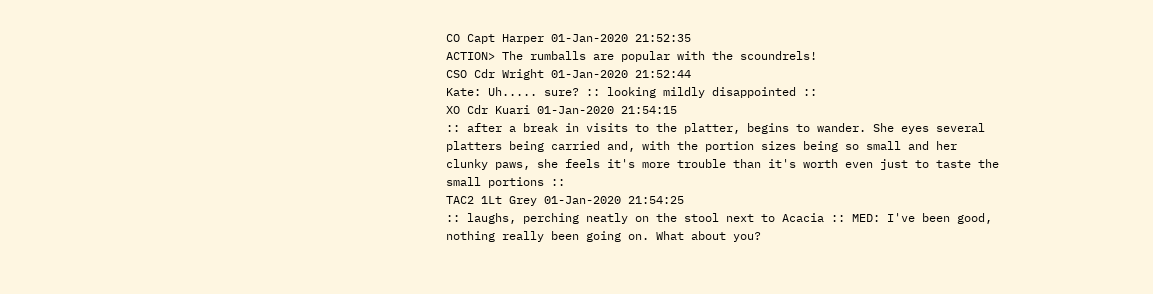CO Capt Harper 01-Jan-2020 21:52:35
ACTION> The rumballs are popular with the scoundrels!
CSO Cdr Wright 01-Jan-2020 21:52:44
Kate: Uh..... sure? :: looking mildly disappointed ::
XO Cdr Kuari 01-Jan-2020 21:54:15
:: after a break in visits to the platter, begins to wander. She eyes several platters being carried and, with the portion sizes being so small and her clunky paws, she feels it's more trouble than it's worth even just to taste the small portions ::
TAC2 1Lt Grey 01-Jan-2020 21:54:25
:: laughs, perching neatly on the stool next to Acacia :: MED: I've been good, nothing really been going on. What about you?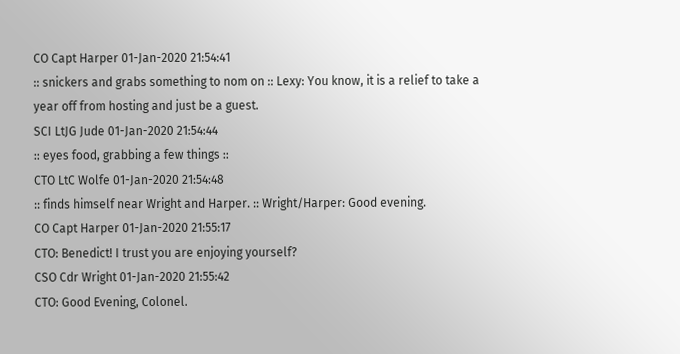CO Capt Harper 01-Jan-2020 21:54:41
:: snickers and grabs something to nom on :: Lexy: You know, it is a relief to take a year off from hosting and just be a guest.
SCI LtJG Jude 01-Jan-2020 21:54:44
:: eyes food, grabbing a few things ::
CTO LtC Wolfe 01-Jan-2020 21:54:48
:: finds himself near Wright and Harper. :: Wright/Harper: Good evening.
CO Capt Harper 01-Jan-2020 21:55:17
CTO: Benedict! I trust you are enjoying yourself?
CSO Cdr Wright 01-Jan-2020 21:55:42
CTO: Good Evening, Colonel.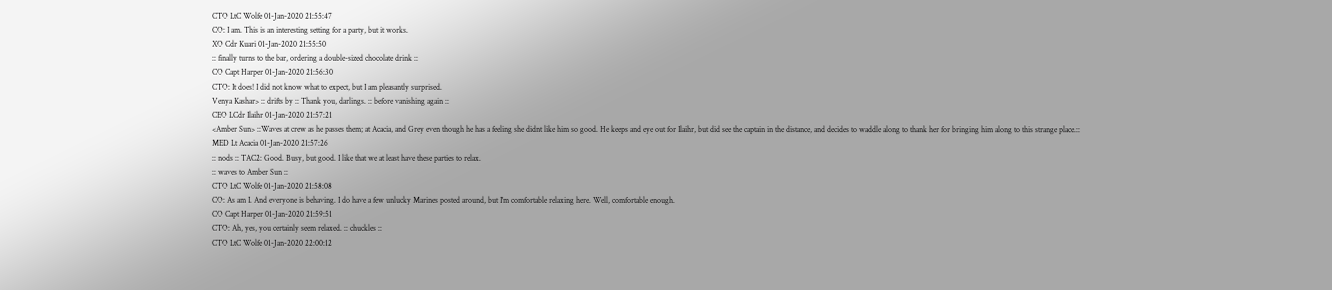CTO LtC Wolfe 01-Jan-2020 21:55:47
CO: I am. This is an interesting setting for a party, but it works.
XO Cdr Kuari 01-Jan-2020 21:55:50
:: finally turns to the bar, ordering a double-sized chocolate drink ::
CO Capt Harper 01-Jan-2020 21:56:30
CTO: It does! I did not know what to expect, but I am pleasantly surprised.
Venya Kashar> :: drifts by :: Thank you, darlings. :: before vanishing again ::
CEO LCdr Ilaihr 01-Jan-2020 21:57:21
<Amber Sun> ::Waves at crew as he passes them; at Acacia, and Grey even though he has a feeling she didnt like him so good. He keeps and eye out for Ilaihr, but did see the captain in the distance, and decides to waddle along to thank her for bringing him along to this strange place.::
MED Lt Acacia 01-Jan-2020 21:57:26
:: nods :: TAC2: Good. Busy, but good. I like that we at least have these parties to relax.
:: waves to Amber Sun ::
CTO LtC Wolfe 01-Jan-2020 21:58:08
CO: As am I. And everyone is behaving. I do have a few unlucky Marines posted around, but I'm comfortable relaxing here. Well, comfortable enough.
CO Capt Harper 01-Jan-2020 21:59:51
CTO: Ah, yes, you certainly seem relaxed. :: chuckles ::
CTO LtC Wolfe 01-Jan-2020 22:00:12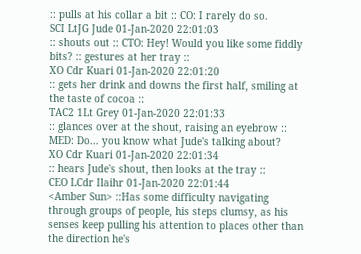:: pulls at his collar a bit :: CO: I rarely do so.
SCI LtJG Jude 01-Jan-2020 22:01:03
:: shouts out :: CTO: Hey! Would you like some fiddly bits? :: gestures at her tray ::
XO Cdr Kuari 01-Jan-2020 22:01:20
:: gets her drink and downs the first half, smiling at the taste of cocoa ::
TAC2 1Lt Grey 01-Jan-2020 22:01:33
:: glances over at the shout, raising an eyebrow :: MED: Do... you know what Jude's talking about?
XO Cdr Kuari 01-Jan-2020 22:01:34
:: hears Jude's shout, then looks at the tray ::
CEO LCdr Ilaihr 01-Jan-2020 22:01:44
<Amber Sun> ::Has some difficulty navigating through groups of people, his steps clumsy, as his senses keep pulling his attention to places other than the direction he's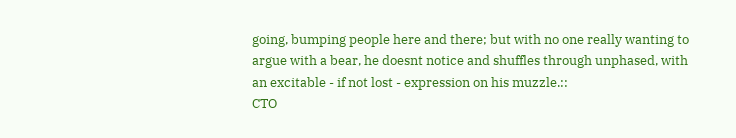going, bumping people here and there; but with no one really wanting to argue with a bear, he doesnt notice and shuffles through unphased, with an excitable - if not lost - expression on his muzzle.::
CTO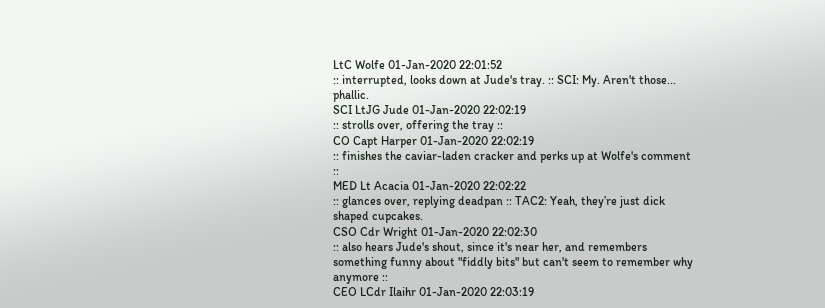LtC Wolfe 01-Jan-2020 22:01:52
:: interrupted, looks down at Jude's tray. :: SCI: My. Aren't those... phallic.
SCI LtJG Jude 01-Jan-2020 22:02:19
:: strolls over, offering the tray ::
CO Capt Harper 01-Jan-2020 22:02:19
:: finishes the caviar-laden cracker and perks up at Wolfe's comment ::
MED Lt Acacia 01-Jan-2020 22:02:22
:: glances over, replying deadpan :: TAC2: Yeah, they’re just dick shaped cupcakes.
CSO Cdr Wright 01-Jan-2020 22:02:30
:: also hears Jude's shout, since it's near her, and remembers something funny about "fiddly bits" but can't seem to remember why anymore ::
CEO LCdr Ilaihr 01-Jan-2020 22:03:19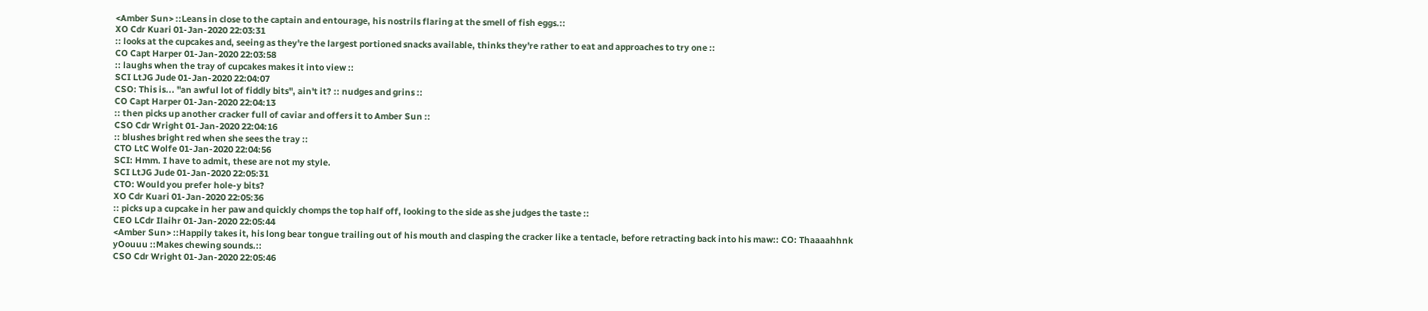<Amber Sun> ::Leans in close to the captain and entourage, his nostrils flaring at the smell of fish eggs.::
XO Cdr Kuari 01-Jan-2020 22:03:31
:: looks at the cupcakes and, seeing as they're the largest portioned snacks available, thinks they're rather to eat and approaches to try one ::
CO Capt Harper 01-Jan-2020 22:03:58
:: laughs when the tray of cupcakes makes it into view ::
SCI LtJG Jude 01-Jan-2020 22:04:07
CSO: This is... "an awful lot of fiddly bits", ain't it? :: nudges and grins ::
CO Capt Harper 01-Jan-2020 22:04:13
:: then picks up another cracker full of caviar and offers it to Amber Sun ::
CSO Cdr Wright 01-Jan-2020 22:04:16
:: blushes bright red when she sees the tray ::
CTO LtC Wolfe 01-Jan-2020 22:04:56
SCI: Hmm. I have to admit, these are not my style.
SCI LtJG Jude 01-Jan-2020 22:05:31
CTO: Would you prefer hole-y bits?
XO Cdr Kuari 01-Jan-2020 22:05:36
:: picks up a cupcake in her paw and quickly chomps the top half off, looking to the side as she judges the taste ::
CEO LCdr Ilaihr 01-Jan-2020 22:05:44
<Amber Sun> ::Happily takes it, his long bear tongue trailing out of his mouth and clasping the cracker like a tentacle, before retracting back into his maw:: CO: Thaaaahhnk yOouuu ::Makes chewing sounds.::
CSO Cdr Wright 01-Jan-2020 22:05:46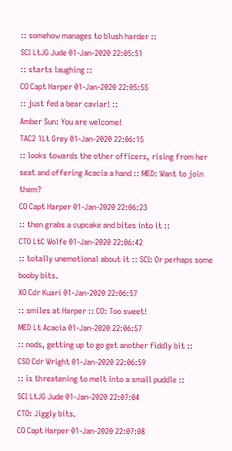:: somehow manages to blush harder ::
SCI LtJG Jude 01-Jan-2020 22:05:51
:: starts laughing ::
CO Capt Harper 01-Jan-2020 22:05:55
:: just fed a bear caviar! ::
Amber Sun: You are welcome!
TAC2 1Lt Grey 01-Jan-2020 22:06:15
:: looks towards the other officers, rising from her seat and offering Acacia a hand :: MED: Want to join them?
CO Capt Harper 01-Jan-2020 22:06:23
:: then grabs a cupcake and bites into it ::
CTO LtC Wolfe 01-Jan-2020 22:06:42
:: totally unemotional about it :: SCI: Or perhaps some booby bits.
XO Cdr Kuari 01-Jan-2020 22:06:57
:: smiles at Harper :: CO: Too sweet!
MED Lt Acacia 01-Jan-2020 22:06:57
:: nods, getting up to go get another fiddly bit ::
CSO Cdr Wright 01-Jan-2020 22:06:59
:: is threatening to melt into a small puddle ::
SCI LtJG Jude 01-Jan-2020 22:07:04
CTO: Jiggly bits.
CO Capt Harper 01-Jan-2020 22:07:08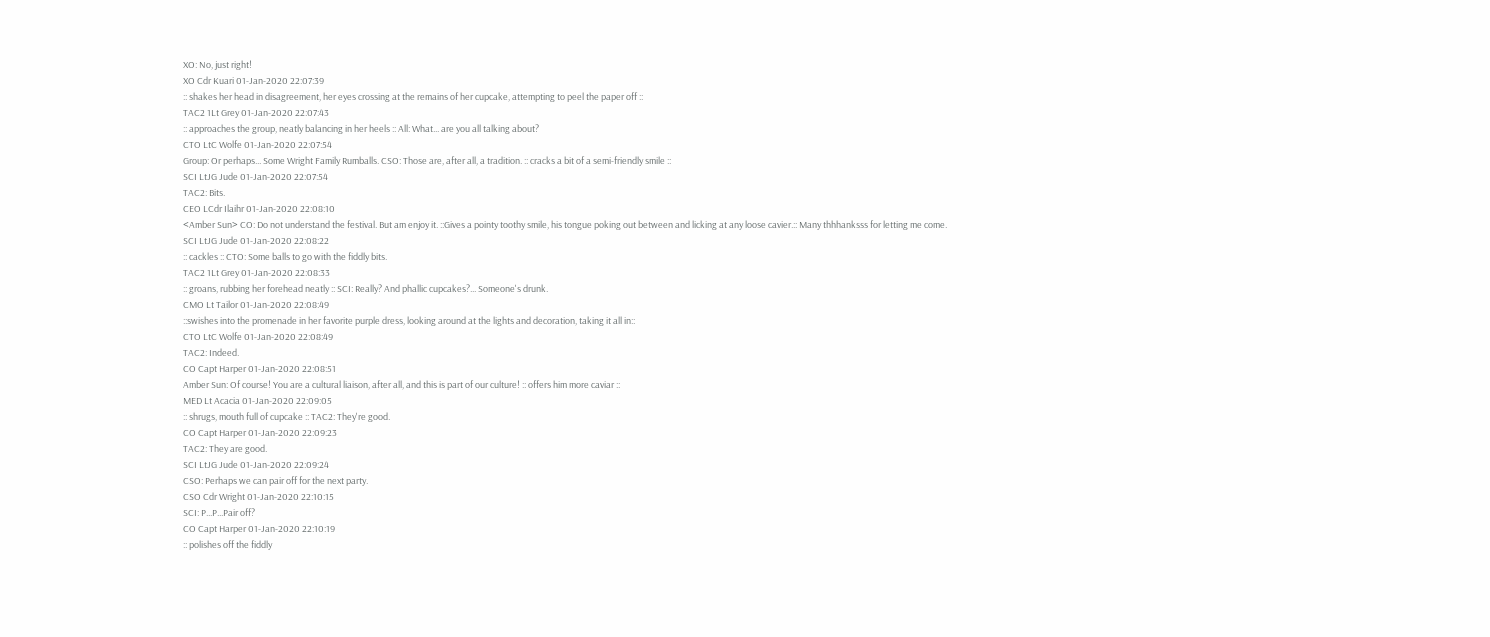XO: No, just right!
XO Cdr Kuari 01-Jan-2020 22:07:39
:: shakes her head in disagreement, her eyes crossing at the remains of her cupcake, attempting to peel the paper off ::
TAC2 1Lt Grey 01-Jan-2020 22:07:43
:: approaches the group, neatly balancing in her heels :: All: What... are you all talking about?
CTO LtC Wolfe 01-Jan-2020 22:07:54
Group: Or perhaps... Some Wright Family Rumballs. CSO: Those are, after all, a tradition. :: cracks a bit of a semi-friendly smile ::
SCI LtJG Jude 01-Jan-2020 22:07:54
TAC2: Bits.
CEO LCdr Ilaihr 01-Jan-2020 22:08:10
<Amber Sun> CO: Do not understand the festival. But am enjoy it. ::Gives a pointy toothy smile, his tongue poking out between and licking at any loose cavier.:: Many thhhanksss for letting me come.
SCI LtJG Jude 01-Jan-2020 22:08:22
:: cackles :: CTO: Some balls to go with the fiddly bits.
TAC2 1Lt Grey 01-Jan-2020 22:08:33
:: groans, rubbing her forehead neatly :: SCI: Really? And phallic cupcakes?... Someone's drunk.
CMO Lt Tailor 01-Jan-2020 22:08:49
::swishes into the promenade in her favorite purple dress, looking around at the lights and decoration, taking it all in::
CTO LtC Wolfe 01-Jan-2020 22:08:49
TAC2: Indeed.
CO Capt Harper 01-Jan-2020 22:08:51
Amber Sun: Of course! You are a cultural liaison, after all, and this is part of our culture! :: offers him more caviar ::
MED Lt Acacia 01-Jan-2020 22:09:05
:: shrugs, mouth full of cupcake :: TAC2: They're good.
CO Capt Harper 01-Jan-2020 22:09:23
TAC2: They are good.
SCI LtJG Jude 01-Jan-2020 22:09:24
CSO: Perhaps we can pair off for the next party.
CSO Cdr Wright 01-Jan-2020 22:10:15
SCI: P...P...Pair off?
CO Capt Harper 01-Jan-2020 22:10:19
:: polishes off the fiddly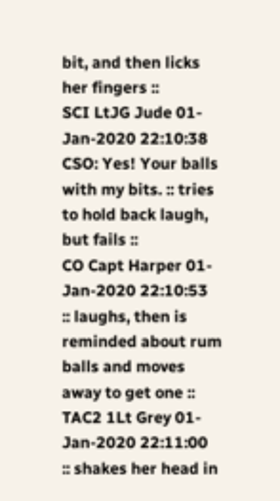bit, and then licks her fingers ::
SCI LtJG Jude 01-Jan-2020 22:10:38
CSO: Yes! Your balls with my bits. :: tries to hold back laugh, but fails ::
CO Capt Harper 01-Jan-2020 22:10:53
:: laughs, then is reminded about rum balls and moves away to get one ::
TAC2 1Lt Grey 01-Jan-2020 22:11:00
:: shakes her head in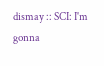dismay :: SCI: I'm gonna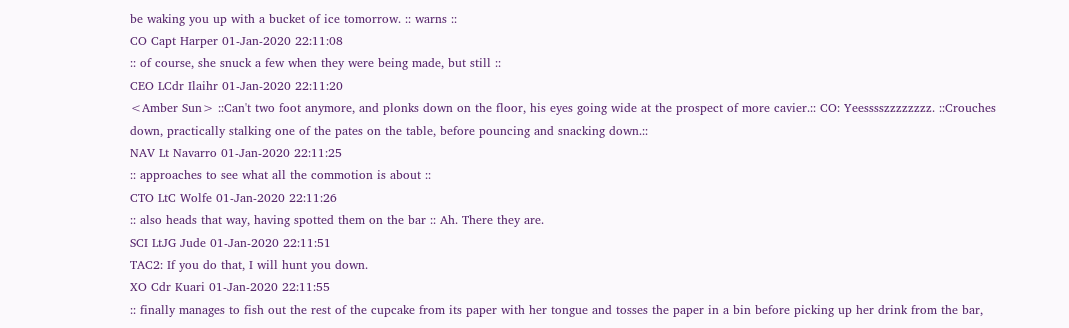be waking you up with a bucket of ice tomorrow. :: warns ::
CO Capt Harper 01-Jan-2020 22:11:08
:: of course, she snuck a few when they were being made, but still ::
CEO LCdr Ilaihr 01-Jan-2020 22:11:20
<Amber Sun> ::Can't two foot anymore, and plonks down on the floor, his eyes going wide at the prospect of more cavier.:: CO: Yeesssszzzzzzzz. ::Crouches down, practically stalking one of the pates on the table, before pouncing and snacking down.::
NAV Lt Navarro 01-Jan-2020 22:11:25
:: approaches to see what all the commotion is about ::
CTO LtC Wolfe 01-Jan-2020 22:11:26
:: also heads that way, having spotted them on the bar :: Ah. There they are.
SCI LtJG Jude 01-Jan-2020 22:11:51
TAC2: If you do that, I will hunt you down.
XO Cdr Kuari 01-Jan-2020 22:11:55
:: finally manages to fish out the rest of the cupcake from its paper with her tongue and tosses the paper in a bin before picking up her drink from the bar,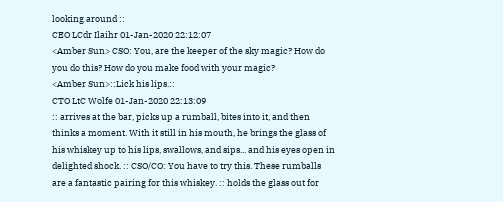looking around ::
CEO LCdr Ilaihr 01-Jan-2020 22:12:07
<Amber Sun> CSO: You, are the keeper of the sky magic? How do you do this? How do you make food with your magic?
<Amber Sun>::Lick his lips.::
CTO LtC Wolfe 01-Jan-2020 22:13:09
:: arrives at the bar, picks up a rumball, bites into it, and then thinks a moment. With it still in his mouth, he brings the glass of his whiskey up to his lips, swallows, and sips... and his eyes open in delighted shock. :: CSO/CO: You have to try this. These rumballs are a fantastic pairing for this whiskey. :: holds the glass out for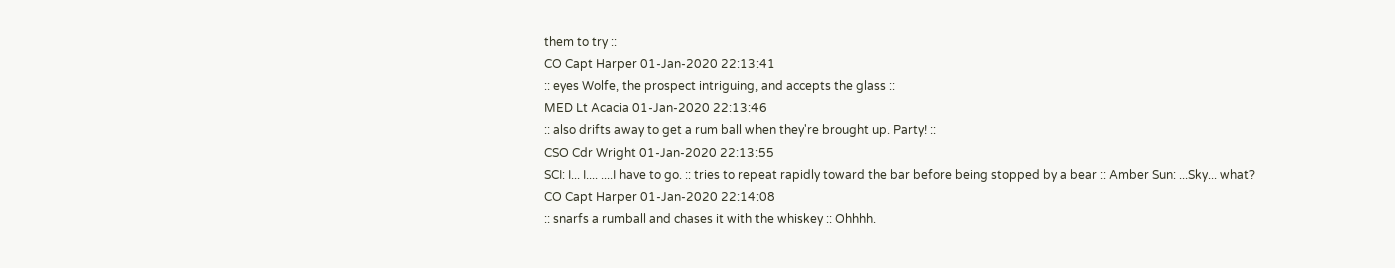them to try ::
CO Capt Harper 01-Jan-2020 22:13:41
:: eyes Wolfe, the prospect intriguing, and accepts the glass ::
MED Lt Acacia 01-Jan-2020 22:13:46
:: also drifts away to get a rum ball when they're brought up. Party! ::
CSO Cdr Wright 01-Jan-2020 22:13:55
SCI: I... I.... ....I have to go. :: tries to repeat rapidly toward the bar before being stopped by a bear :: Amber Sun: ...Sky... what?
CO Capt Harper 01-Jan-2020 22:14:08
:: snarfs a rumball and chases it with the whiskey :: Ohhhh.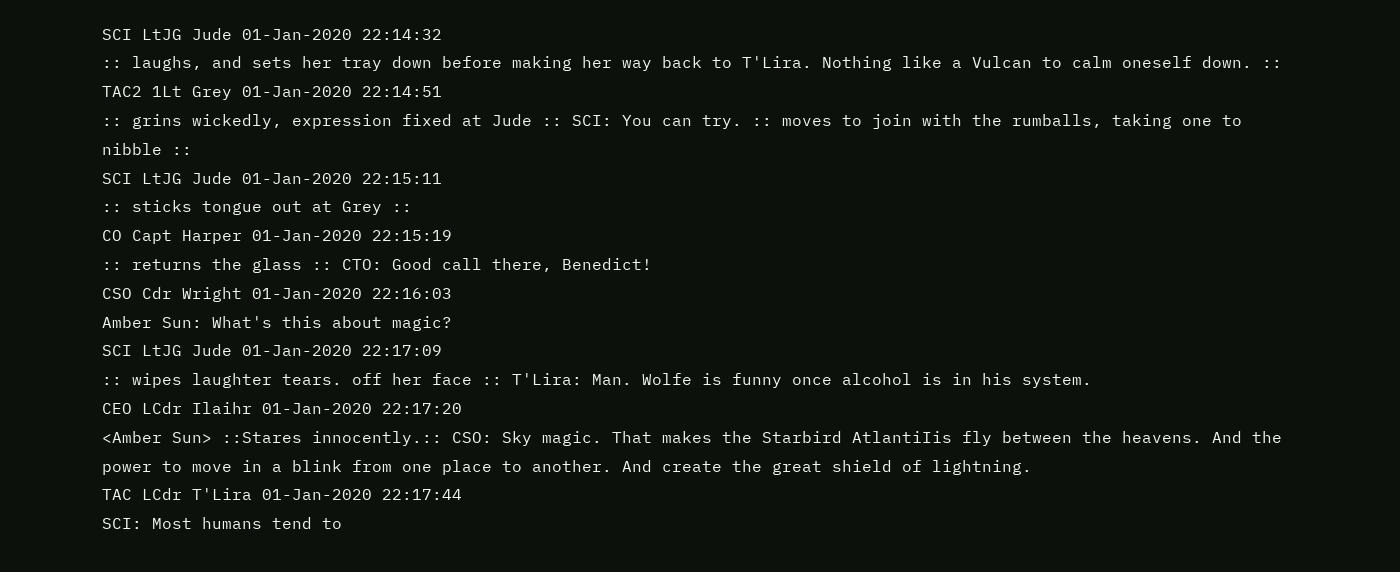SCI LtJG Jude 01-Jan-2020 22:14:32
:: laughs, and sets her tray down before making her way back to T'Lira. Nothing like a Vulcan to calm oneself down. ::
TAC2 1Lt Grey 01-Jan-2020 22:14:51
:: grins wickedly, expression fixed at Jude :: SCI: You can try. :: moves to join with the rumballs, taking one to nibble ::
SCI LtJG Jude 01-Jan-2020 22:15:11
:: sticks tongue out at Grey ::
CO Capt Harper 01-Jan-2020 22:15:19
:: returns the glass :: CTO: Good call there, Benedict!
CSO Cdr Wright 01-Jan-2020 22:16:03
Amber Sun: What's this about magic?
SCI LtJG Jude 01-Jan-2020 22:17:09
:: wipes laughter tears. off her face :: T'Lira: Man. Wolfe is funny once alcohol is in his system.
CEO LCdr Ilaihr 01-Jan-2020 22:17:20
<Amber Sun> ::Stares innocently.:: CSO: Sky magic. That makes the Starbird AtlantiIis fly between the heavens. And the power to move in a blink from one place to another. And create the great shield of lightning.
TAC LCdr T'Lira 01-Jan-2020 22:17:44
SCI: Most humans tend to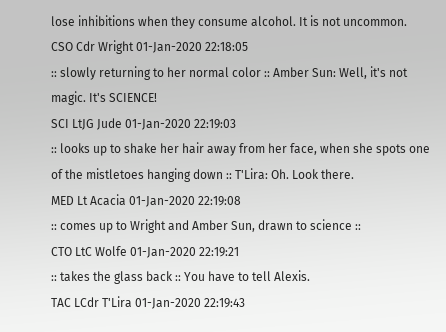lose inhibitions when they consume alcohol. It is not uncommon.
CSO Cdr Wright 01-Jan-2020 22:18:05
:: slowly returning to her normal color :: Amber Sun: Well, it's not magic. It's SCIENCE!
SCI LtJG Jude 01-Jan-2020 22:19:03
:: looks up to shake her hair away from her face, when she spots one of the mistletoes hanging down :: T'Lira: Oh. Look there.
MED Lt Acacia 01-Jan-2020 22:19:08
:: comes up to Wright and Amber Sun, drawn to science ::
CTO LtC Wolfe 01-Jan-2020 22:19:21
:: takes the glass back :: You have to tell Alexis.
TAC LCdr T'Lira 01-Jan-2020 22:19:43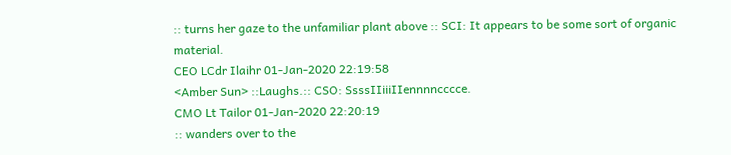:: turns her gaze to the unfamiliar plant above :: SCI: It appears to be some sort of organic material.
CEO LCdr Ilaihr 01-Jan-2020 22:19:58
<Amber Sun> ::Laughs.:: CSO: SsssIIiiiIIennnncccce.
CMO Lt Tailor 01-Jan-2020 22:20:19
:: wanders over to the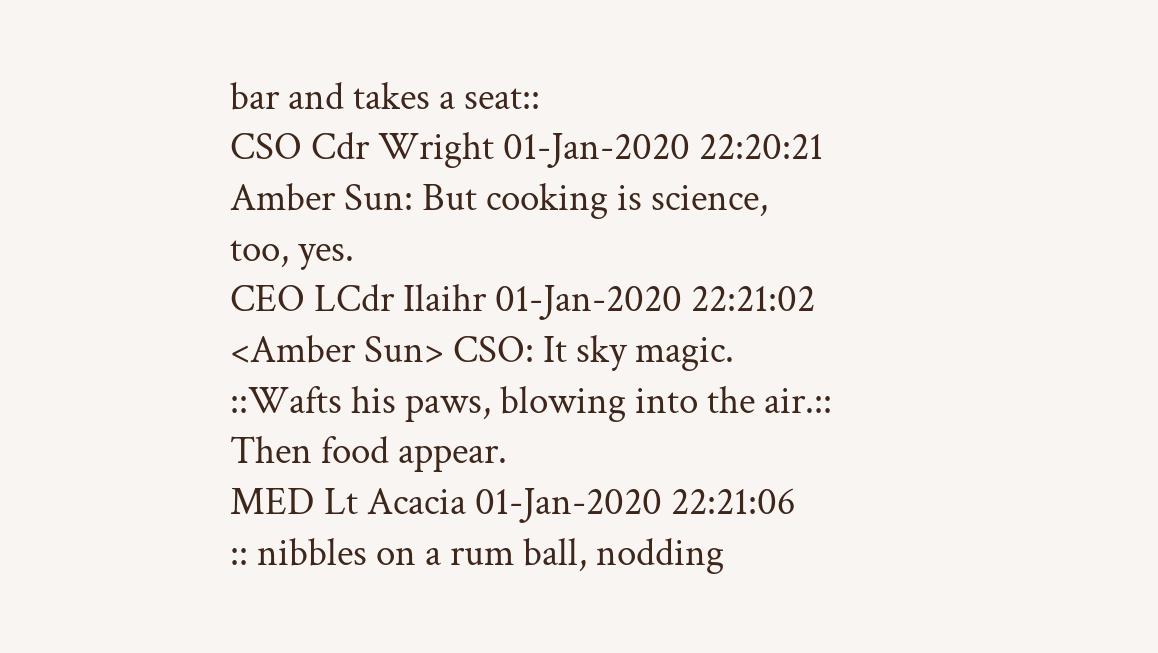bar and takes a seat::
CSO Cdr Wright 01-Jan-2020 22:20:21
Amber Sun: But cooking is science, too, yes.
CEO LCdr Ilaihr 01-Jan-2020 22:21:02
<Amber Sun> CSO: It sky magic. ::Wafts his paws, blowing into the air.:: Then food appear.
MED Lt Acacia 01-Jan-2020 22:21:06
:: nibbles on a rum ball, nodding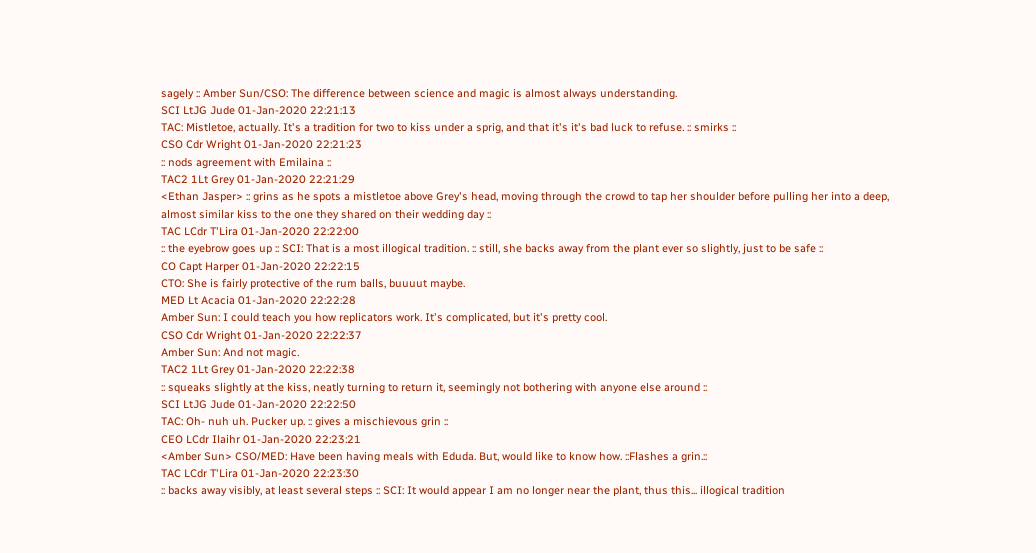sagely :: Amber Sun/CSO: The difference between science and magic is almost always understanding.
SCI LtJG Jude 01-Jan-2020 22:21:13
TAC: Mistletoe, actually. It's a tradition for two to kiss under a sprig, and that it's it's bad luck to refuse. :: smirks ::
CSO Cdr Wright 01-Jan-2020 22:21:23
:: nods agreement with Emilaina ::
TAC2 1Lt Grey 01-Jan-2020 22:21:29
<Ethan Jasper> :: grins as he spots a mistletoe above Grey's head, moving through the crowd to tap her shoulder before pulling her into a deep, almost similar kiss to the one they shared on their wedding day ::
TAC LCdr T'Lira 01-Jan-2020 22:22:00
:: the eyebrow goes up :: SCI: That is a most illogical tradition. :: still, she backs away from the plant ever so slightly, just to be safe ::
CO Capt Harper 01-Jan-2020 22:22:15
CTO: She is fairly protective of the rum balls, buuuut maybe.
MED Lt Acacia 01-Jan-2020 22:22:28
Amber Sun: I could teach you how replicators work. It's complicated, but it's pretty cool.
CSO Cdr Wright 01-Jan-2020 22:22:37
Amber Sun: And not magic.
TAC2 1Lt Grey 01-Jan-2020 22:22:38
:: squeaks slightly at the kiss, neatly turning to return it, seemingly not bothering with anyone else around ::
SCI LtJG Jude 01-Jan-2020 22:22:50
TAC: Oh- nuh uh. Pucker up. :: gives a mischievous grin ::
CEO LCdr Ilaihr 01-Jan-2020 22:23:21
<Amber Sun> CSO/MED: Have been having meals with Eduda. But, would like to know how. ::Flashes a grin.::
TAC LCdr T'Lira 01-Jan-2020 22:23:30
:: backs away visibly, at least several steps :: SCI: It would appear I am no longer near the plant, thus this... illogical tradition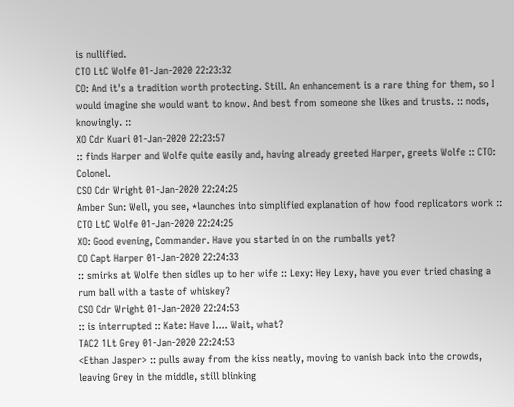is nullified.
CTO LtC Wolfe 01-Jan-2020 22:23:32
CO: And it's a tradition worth protecting. Still. An enhancement is a rare thing for them, so I would imagine she would want to know. And best from someone she likes and trusts. :: nods, knowingly. ::
XO Cdr Kuari 01-Jan-2020 22:23:57
:: finds Harper and Wolfe quite easily and, having already greeted Harper, greets Wolfe :: CTO: Colonel.
CSO Cdr Wright 01-Jan-2020 22:24:25
Amber Sun: Well, you see, *launches into simplified explanation of how food replicators work ::
CTO LtC Wolfe 01-Jan-2020 22:24:25
XO: Good evening, Commander. Have you started in on the rumballs yet?
CO Capt Harper 01-Jan-2020 22:24:33
:: smirks at Wolfe then sidles up to her wife :: Lexy: Hey Lexy, have you ever tried chasing a rum ball with a taste of whiskey?
CSO Cdr Wright 01-Jan-2020 22:24:53
:: is interrupted :: Kate: Have I.... Wait, what?
TAC2 1Lt Grey 01-Jan-2020 22:24:53
<Ethan Jasper> :: pulls away from the kiss neatly, moving to vanish back into the crowds, leaving Grey in the middle, still blinking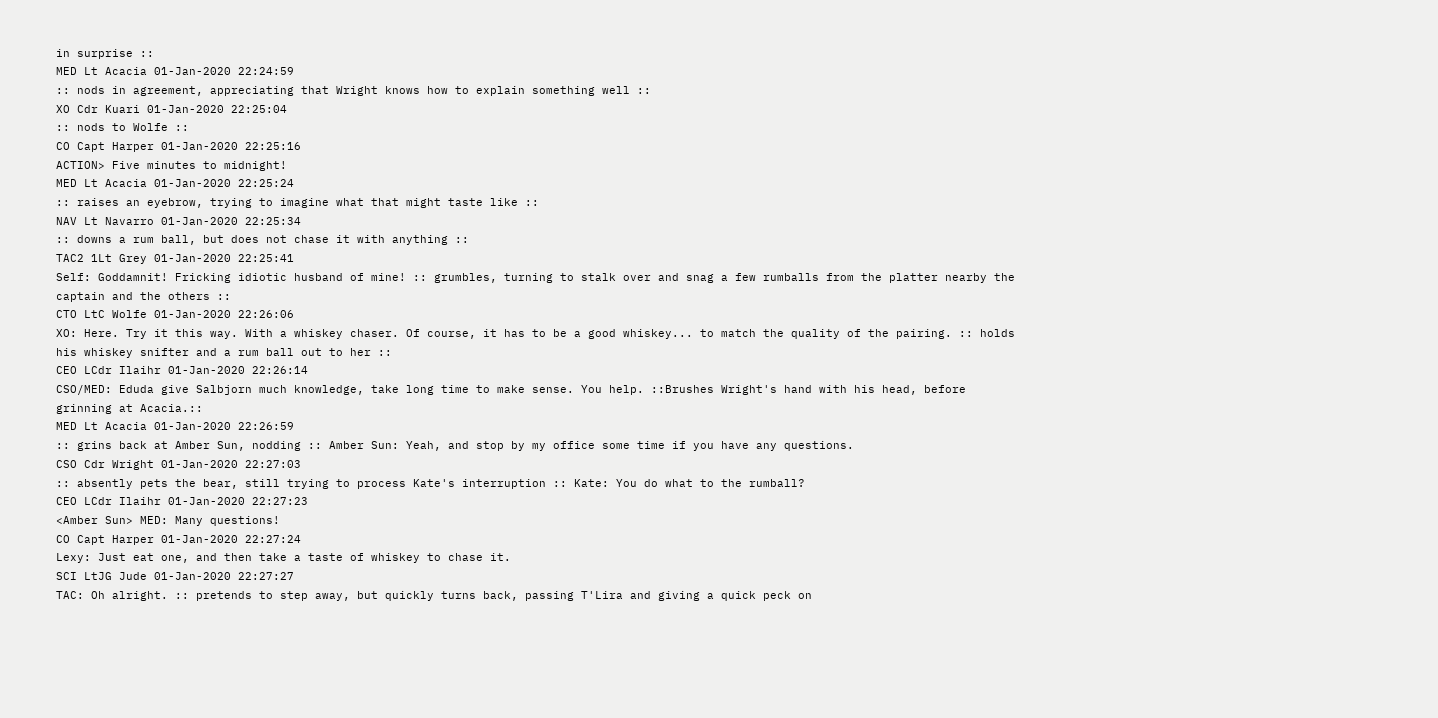in surprise ::
MED Lt Acacia 01-Jan-2020 22:24:59
:: nods in agreement, appreciating that Wright knows how to explain something well ::
XO Cdr Kuari 01-Jan-2020 22:25:04
:: nods to Wolfe ::
CO Capt Harper 01-Jan-2020 22:25:16
ACTION> Five minutes to midnight!
MED Lt Acacia 01-Jan-2020 22:25:24
:: raises an eyebrow, trying to imagine what that might taste like ::
NAV Lt Navarro 01-Jan-2020 22:25:34
:: downs a rum ball, but does not chase it with anything ::
TAC2 1Lt Grey 01-Jan-2020 22:25:41
Self: Goddamnit! Fricking idiotic husband of mine! :: grumbles, turning to stalk over and snag a few rumballs from the platter nearby the captain and the others ::
CTO LtC Wolfe 01-Jan-2020 22:26:06
XO: Here. Try it this way. With a whiskey chaser. Of course, it has to be a good whiskey... to match the quality of the pairing. :: holds his whiskey snifter and a rum ball out to her ::
CEO LCdr Ilaihr 01-Jan-2020 22:26:14
CSO/MED: Eduda give Salbjorn much knowledge, take long time to make sense. You help. ::Brushes Wright's hand with his head, before grinning at Acacia.::
MED Lt Acacia 01-Jan-2020 22:26:59
:: grins back at Amber Sun, nodding :: Amber Sun: Yeah, and stop by my office some time if you have any questions.
CSO Cdr Wright 01-Jan-2020 22:27:03
:: absently pets the bear, still trying to process Kate's interruption :: Kate: You do what to the rumball?
CEO LCdr Ilaihr 01-Jan-2020 22:27:23
<Amber Sun> MED: Many questions!
CO Capt Harper 01-Jan-2020 22:27:24
Lexy: Just eat one, and then take a taste of whiskey to chase it.
SCI LtJG Jude 01-Jan-2020 22:27:27
TAC: Oh alright. :: pretends to step away, but quickly turns back, passing T'Lira and giving a quick peck on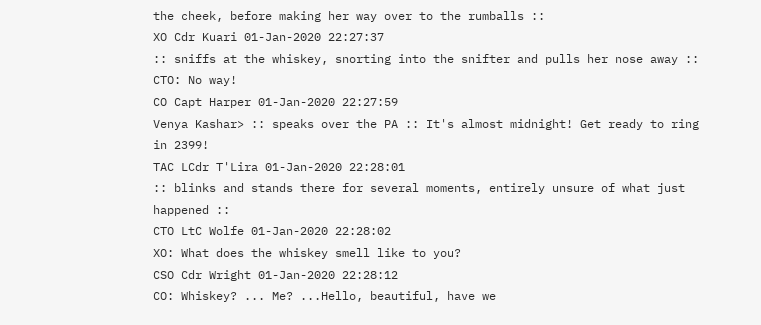the cheek, before making her way over to the rumballs ::
XO Cdr Kuari 01-Jan-2020 22:27:37
:: sniffs at the whiskey, snorting into the snifter and pulls her nose away :: CTO: No way!
CO Capt Harper 01-Jan-2020 22:27:59
Venya Kashar> :: speaks over the PA :: It's almost midnight! Get ready to ring in 2399!
TAC LCdr T'Lira 01-Jan-2020 22:28:01
:: blinks and stands there for several moments, entirely unsure of what just happened ::
CTO LtC Wolfe 01-Jan-2020 22:28:02
XO: What does the whiskey smell like to you?
CSO Cdr Wright 01-Jan-2020 22:28:12
CO: Whiskey? ... Me? ...Hello, beautiful, have we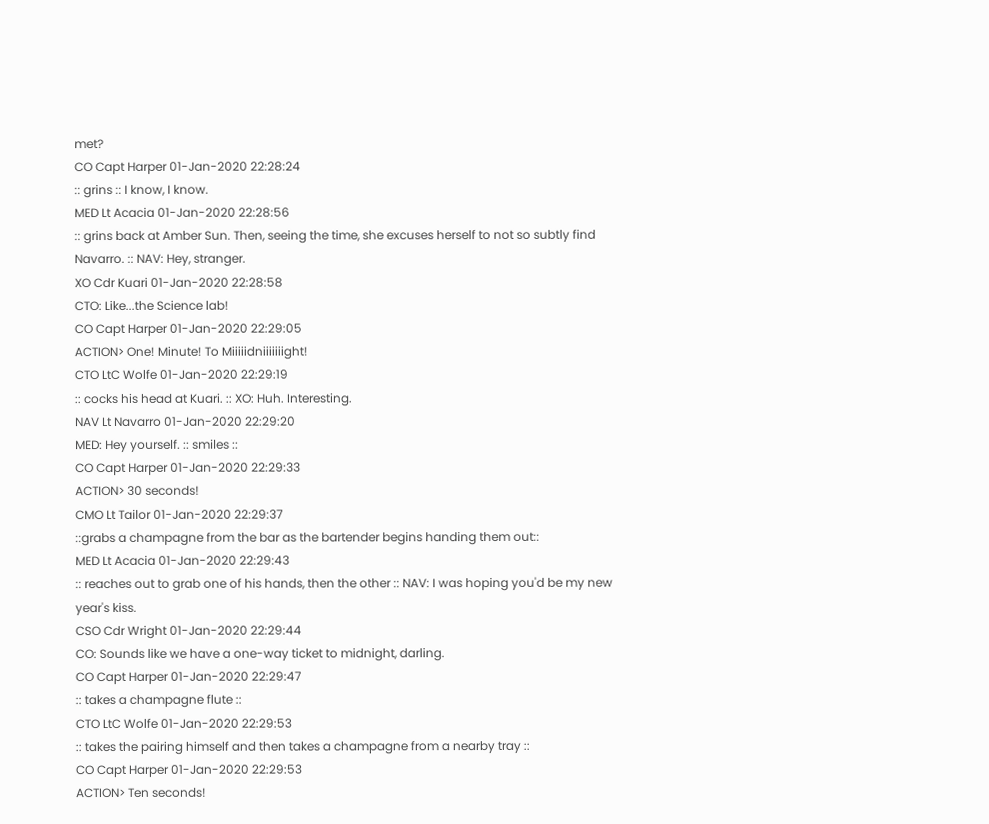met?
CO Capt Harper 01-Jan-2020 22:28:24
:: grins :: I know, I know.
MED Lt Acacia 01-Jan-2020 22:28:56
:: grins back at Amber Sun. Then, seeing the time, she excuses herself to not so subtly find Navarro. :: NAV: Hey, stranger.
XO Cdr Kuari 01-Jan-2020 22:28:58
CTO: Like...the Science lab!
CO Capt Harper 01-Jan-2020 22:29:05
ACTION> One! Minute! To Miiiiidniiiiiiight!
CTO LtC Wolfe 01-Jan-2020 22:29:19
:: cocks his head at Kuari. :: XO: Huh. Interesting.
NAV Lt Navarro 01-Jan-2020 22:29:20
MED: Hey yourself. :: smiles ::
CO Capt Harper 01-Jan-2020 22:29:33
ACTION> 30 seconds!
CMO Lt Tailor 01-Jan-2020 22:29:37
::grabs a champagne from the bar as the bartender begins handing them out::
MED Lt Acacia 01-Jan-2020 22:29:43
:: reaches out to grab one of his hands, then the other :: NAV: I was hoping you'd be my new year's kiss.
CSO Cdr Wright 01-Jan-2020 22:29:44
CO: Sounds like we have a one-way ticket to midnight, darling.
CO Capt Harper 01-Jan-2020 22:29:47
:: takes a champagne flute ::
CTO LtC Wolfe 01-Jan-2020 22:29:53
:: takes the pairing himself and then takes a champagne from a nearby tray ::
CO Capt Harper 01-Jan-2020 22:29:53
ACTION> Ten seconds!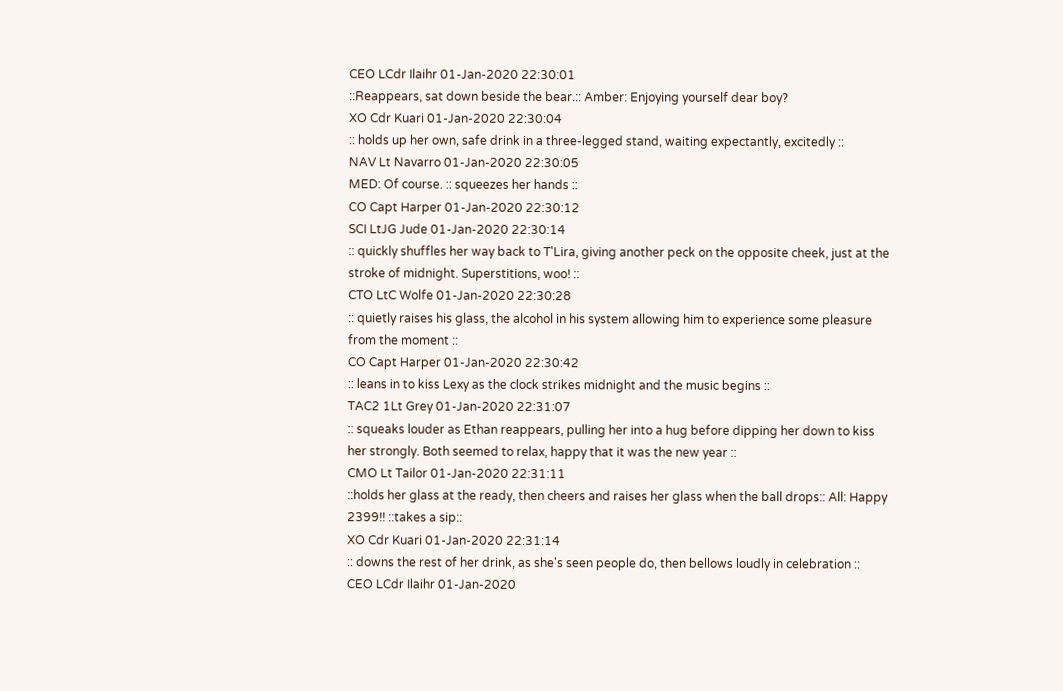CEO LCdr Ilaihr 01-Jan-2020 22:30:01
::Reappears, sat down beside the bear.:: Amber: Enjoying yourself dear boy?
XO Cdr Kuari 01-Jan-2020 22:30:04
:: holds up her own, safe drink in a three-legged stand, waiting expectantly, excitedly ::
NAV Lt Navarro 01-Jan-2020 22:30:05
MED: Of course. :: squeezes her hands ::
CO Capt Harper 01-Jan-2020 22:30:12
SCI LtJG Jude 01-Jan-2020 22:30:14
:: quickly shuffles her way back to T'Lira, giving another peck on the opposite cheek, just at the stroke of midnight. Superstitions, woo! ::
CTO LtC Wolfe 01-Jan-2020 22:30:28
:: quietly raises his glass, the alcohol in his system allowing him to experience some pleasure from the moment ::
CO Capt Harper 01-Jan-2020 22:30:42
:: leans in to kiss Lexy as the clock strikes midnight and the music begins ::
TAC2 1Lt Grey 01-Jan-2020 22:31:07
:: squeaks louder as Ethan reappears, pulling her into a hug before dipping her down to kiss her strongly. Both seemed to relax, happy that it was the new year ::
CMO Lt Tailor 01-Jan-2020 22:31:11
::holds her glass at the ready, then cheers and raises her glass when the ball drops:: All: Happy 2399!! ::takes a sip::
XO Cdr Kuari 01-Jan-2020 22:31:14
:: downs the rest of her drink, as she's seen people do, then bellows loudly in celebration ::
CEO LCdr Ilaihr 01-Jan-2020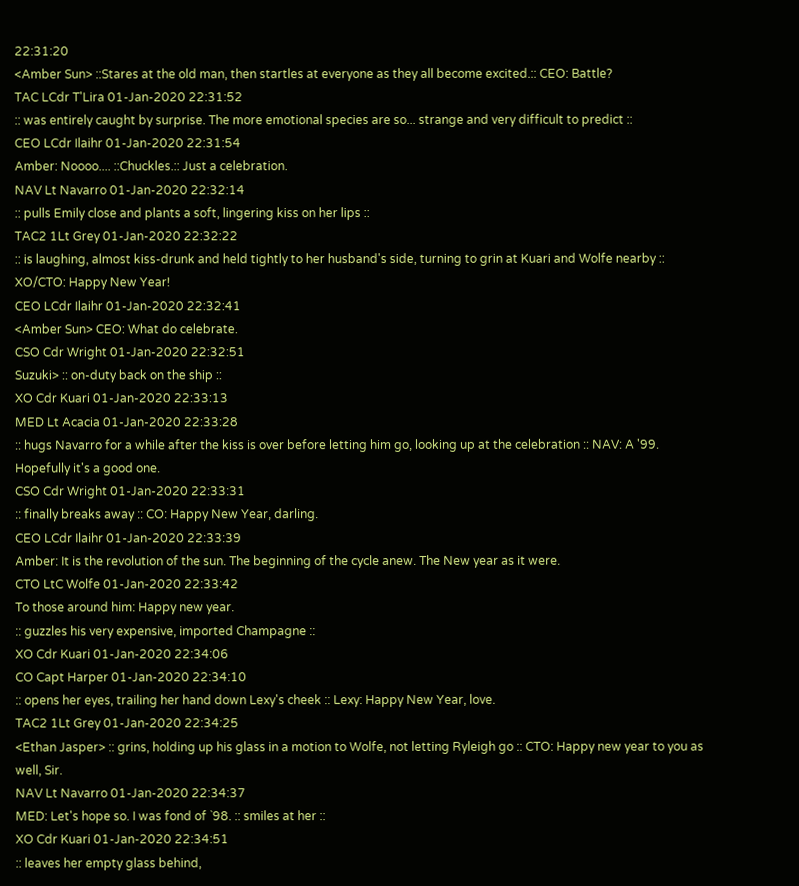22:31:20
<Amber Sun> ::Stares at the old man, then startles at everyone as they all become excited.:: CEO: Battle?
TAC LCdr T'Lira 01-Jan-2020 22:31:52
:: was entirely caught by surprise. The more emotional species are so... strange and very difficult to predict ::
CEO LCdr Ilaihr 01-Jan-2020 22:31:54
Amber: Noooo.... ::Chuckles.:: Just a celebration.
NAV Lt Navarro 01-Jan-2020 22:32:14
:: pulls Emily close and plants a soft, lingering kiss on her lips ::
TAC2 1Lt Grey 01-Jan-2020 22:32:22
:: is laughing, almost kiss-drunk and held tightly to her husband's side, turning to grin at Kuari and Wolfe nearby :: XO/CTO: Happy New Year!
CEO LCdr Ilaihr 01-Jan-2020 22:32:41
<Amber Sun> CEO: What do celebrate.
CSO Cdr Wright 01-Jan-2020 22:32:51
Suzuki> :: on-duty back on the ship ::
XO Cdr Kuari 01-Jan-2020 22:33:13
MED Lt Acacia 01-Jan-2020 22:33:28
:: hugs Navarro for a while after the kiss is over before letting him go, looking up at the celebration :: NAV: A '99. Hopefully it's a good one.
CSO Cdr Wright 01-Jan-2020 22:33:31
:: finally breaks away :: CO: Happy New Year, darling.
CEO LCdr Ilaihr 01-Jan-2020 22:33:39
Amber: It is the revolution of the sun. The beginning of the cycle anew. The New year as it were.
CTO LtC Wolfe 01-Jan-2020 22:33:42
To those around him: Happy new year.
:: guzzles his very expensive, imported Champagne ::
XO Cdr Kuari 01-Jan-2020 22:34:06
CO Capt Harper 01-Jan-2020 22:34:10
:: opens her eyes, trailing her hand down Lexy's cheek :: Lexy: Happy New Year, love.
TAC2 1Lt Grey 01-Jan-2020 22:34:25
<Ethan Jasper> :: grins, holding up his glass in a motion to Wolfe, not letting Ryleigh go :: CTO: Happy new year to you as well, Sir.
NAV Lt Navarro 01-Jan-2020 22:34:37
MED: Let's hope so. I was fond of `98. :: smiles at her ::
XO Cdr Kuari 01-Jan-2020 22:34:51
:: leaves her empty glass behind,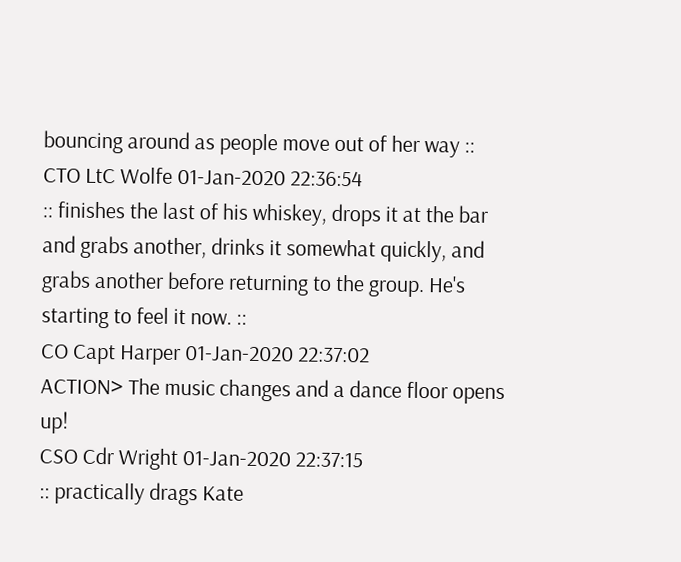bouncing around as people move out of her way ::
CTO LtC Wolfe 01-Jan-2020 22:36:54
:: finishes the last of his whiskey, drops it at the bar and grabs another, drinks it somewhat quickly, and grabs another before returning to the group. He's starting to feel it now. ::
CO Capt Harper 01-Jan-2020 22:37:02
ACTION> The music changes and a dance floor opens up!
CSO Cdr Wright 01-Jan-2020 22:37:15
:: practically drags Kate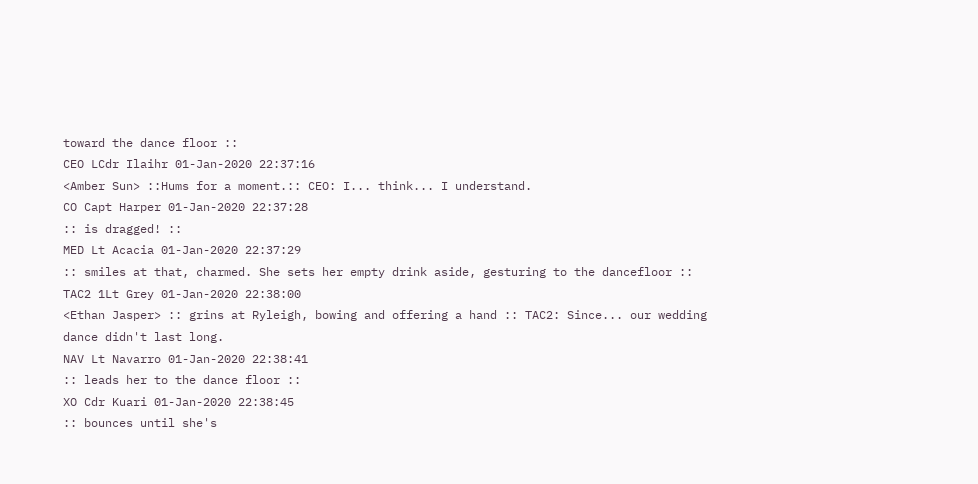toward the dance floor ::
CEO LCdr Ilaihr 01-Jan-2020 22:37:16
<Amber Sun> ::Hums for a moment.:: CEO: I... think... I understand.
CO Capt Harper 01-Jan-2020 22:37:28
:: is dragged! ::
MED Lt Acacia 01-Jan-2020 22:37:29
:: smiles at that, charmed. She sets her empty drink aside, gesturing to the dancefloor ::
TAC2 1Lt Grey 01-Jan-2020 22:38:00
<Ethan Jasper> :: grins at Ryleigh, bowing and offering a hand :: TAC2: Since... our wedding dance didn't last long.
NAV Lt Navarro 01-Jan-2020 22:38:41
:: leads her to the dance floor ::
XO Cdr Kuari 01-Jan-2020 22:38:45
:: bounces until she's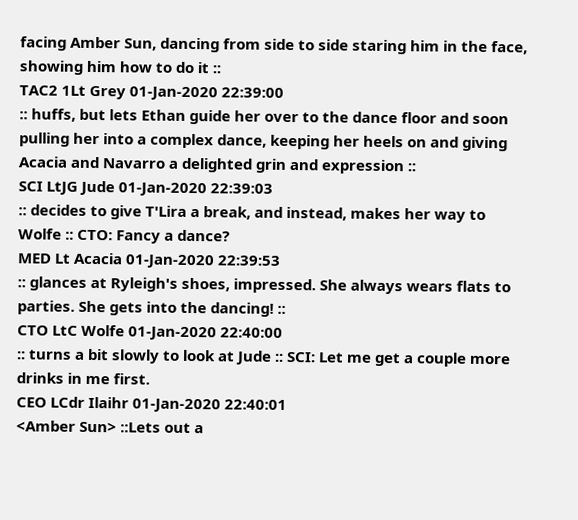facing Amber Sun, dancing from side to side staring him in the face, showing him how to do it ::
TAC2 1Lt Grey 01-Jan-2020 22:39:00
:: huffs, but lets Ethan guide her over to the dance floor and soon pulling her into a complex dance, keeping her heels on and giving Acacia and Navarro a delighted grin and expression ::
SCI LtJG Jude 01-Jan-2020 22:39:03
:: decides to give T'Lira a break, and instead, makes her way to Wolfe :: CTO: Fancy a dance?
MED Lt Acacia 01-Jan-2020 22:39:53
:: glances at Ryleigh's shoes, impressed. She always wears flats to parties. She gets into the dancing! ::
CTO LtC Wolfe 01-Jan-2020 22:40:00
:: turns a bit slowly to look at Jude :: SCI: Let me get a couple more drinks in me first.
CEO LCdr Ilaihr 01-Jan-2020 22:40:01
<Amber Sun> ::Lets out a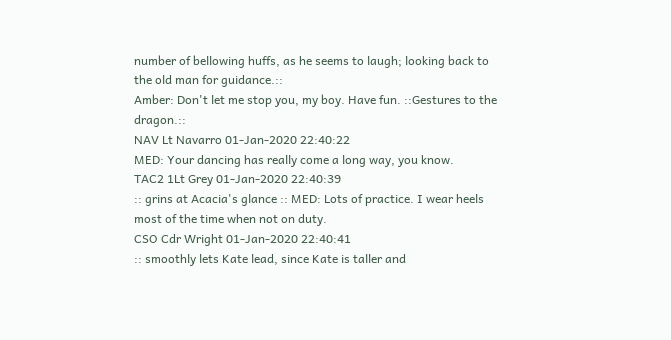number of bellowing huffs, as he seems to laugh; looking back to the old man for guidance.::
Amber: Don't let me stop you, my boy. Have fun. ::Gestures to the dragon.::
NAV Lt Navarro 01-Jan-2020 22:40:22
MED: Your dancing has really come a long way, you know.
TAC2 1Lt Grey 01-Jan-2020 22:40:39
:: grins at Acacia's glance :: MED: Lots of practice. I wear heels most of the time when not on duty.
CSO Cdr Wright 01-Jan-2020 22:40:41
:: smoothly lets Kate lead, since Kate is taller and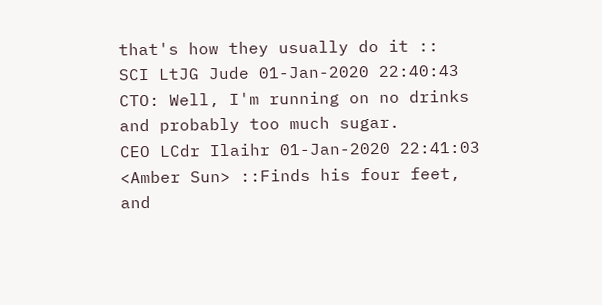that's how they usually do it ::
SCI LtJG Jude 01-Jan-2020 22:40:43
CTO: Well, I'm running on no drinks and probably too much sugar.
CEO LCdr Ilaihr 01-Jan-2020 22:41:03
<Amber Sun> ::Finds his four feet, and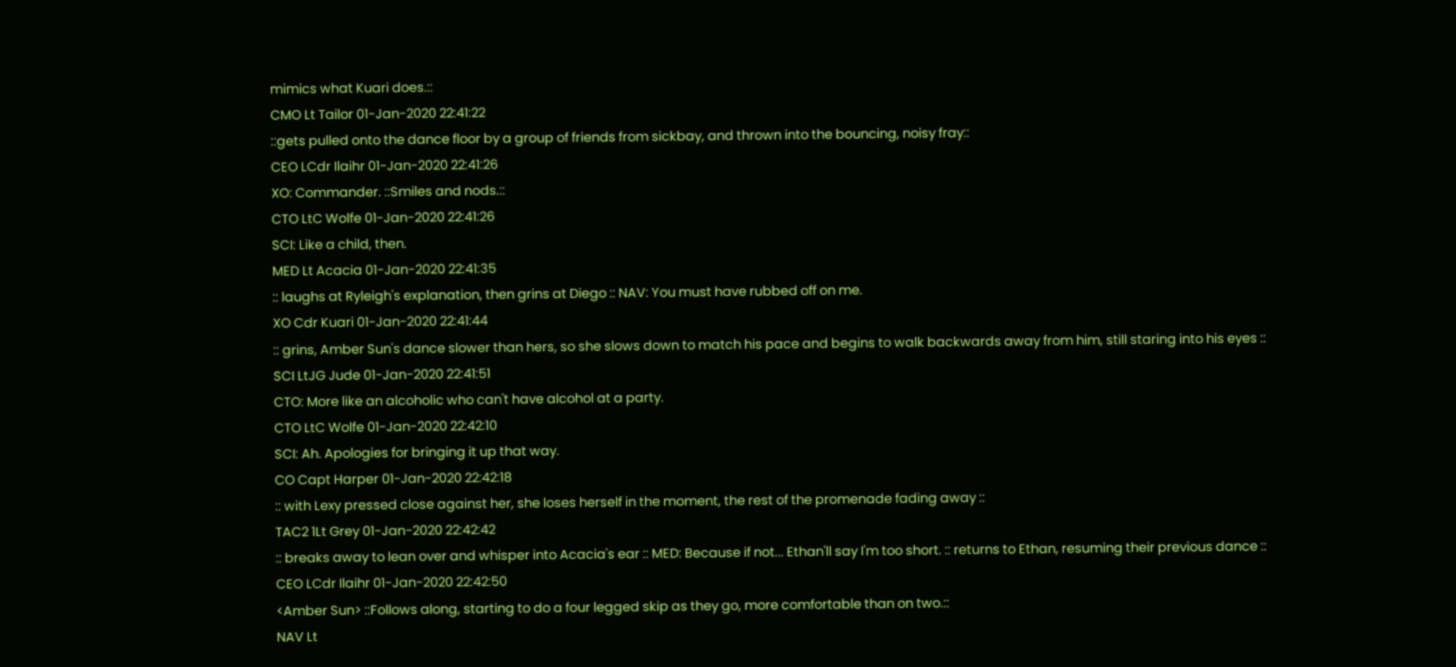mimics what Kuari does.::
CMO Lt Tailor 01-Jan-2020 22:41:22
::gets pulled onto the dance floor by a group of friends from sickbay, and thrown into the bouncing, noisy fray::
CEO LCdr Ilaihr 01-Jan-2020 22:41:26
XO: Commander. ::Smiles and nods.::
CTO LtC Wolfe 01-Jan-2020 22:41:26
SCI: Like a child, then.
MED Lt Acacia 01-Jan-2020 22:41:35
:: laughs at Ryleigh's explanation, then grins at Diego :: NAV: You must have rubbed off on me.
XO Cdr Kuari 01-Jan-2020 22:41:44
:: grins, Amber Sun's dance slower than hers, so she slows down to match his pace and begins to walk backwards away from him, still staring into his eyes ::
SCI LtJG Jude 01-Jan-2020 22:41:51
CTO: More like an alcoholic who can't have alcohol at a party.
CTO LtC Wolfe 01-Jan-2020 22:42:10
SCI: Ah. Apologies for bringing it up that way.
CO Capt Harper 01-Jan-2020 22:42:18
:: with Lexy pressed close against her, she loses herself in the moment, the rest of the promenade fading away ::
TAC2 1Lt Grey 01-Jan-2020 22:42:42
:: breaks away to lean over and whisper into Acacia's ear :: MED: Because if not... Ethan'll say I'm too short. :: returns to Ethan, resuming their previous dance ::
CEO LCdr Ilaihr 01-Jan-2020 22:42:50
<Amber Sun> ::Follows along, starting to do a four legged skip as they go, more comfortable than on two.::
NAV Lt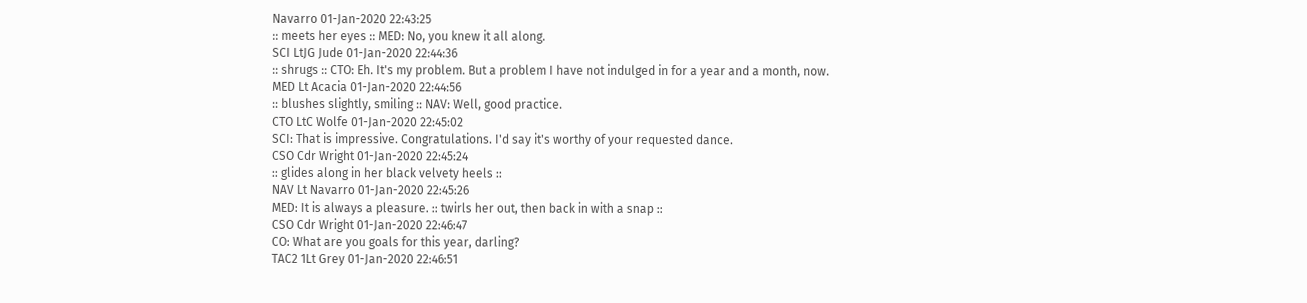Navarro 01-Jan-2020 22:43:25
:: meets her eyes :: MED: No, you knew it all along.
SCI LtJG Jude 01-Jan-2020 22:44:36
:: shrugs :: CTO: Eh. It's my problem. But a problem I have not indulged in for a year and a month, now.
MED Lt Acacia 01-Jan-2020 22:44:56
:: blushes slightly, smiling :: NAV: Well, good practice.
CTO LtC Wolfe 01-Jan-2020 22:45:02
SCI: That is impressive. Congratulations. I'd say it's worthy of your requested dance.
CSO Cdr Wright 01-Jan-2020 22:45:24
:: glides along in her black velvety heels ::
NAV Lt Navarro 01-Jan-2020 22:45:26
MED: It is always a pleasure. :: twirls her out, then back in with a snap ::
CSO Cdr Wright 01-Jan-2020 22:46:47
CO: What are you goals for this year, darling?
TAC2 1Lt Grey 01-Jan-2020 22:46:51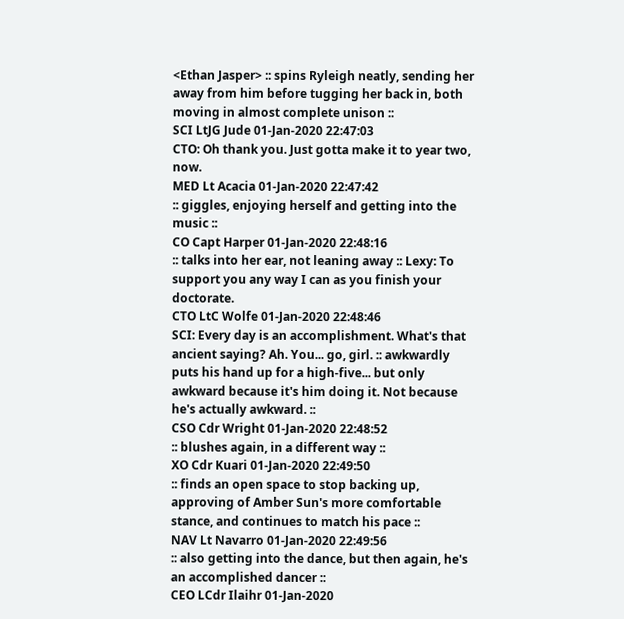<Ethan Jasper> :: spins Ryleigh neatly, sending her away from him before tugging her back in, both moving in almost complete unison ::
SCI LtJG Jude 01-Jan-2020 22:47:03
CTO: Oh thank you. Just gotta make it to year two, now.
MED Lt Acacia 01-Jan-2020 22:47:42
:: giggles, enjoying herself and getting into the music ::
CO Capt Harper 01-Jan-2020 22:48:16
:: talks into her ear, not leaning away :: Lexy: To support you any way I can as you finish your doctorate.
CTO LtC Wolfe 01-Jan-2020 22:48:46
SCI: Every day is an accomplishment. What's that ancient saying? Ah. You... go, girl. :: awkwardly puts his hand up for a high-five... but only awkward because it's him doing it. Not because he's actually awkward. ::
CSO Cdr Wright 01-Jan-2020 22:48:52
:: blushes again, in a different way ::
XO Cdr Kuari 01-Jan-2020 22:49:50
:: finds an open space to stop backing up, approving of Amber Sun's more comfortable stance, and continues to match his pace ::
NAV Lt Navarro 01-Jan-2020 22:49:56
:: also getting into the dance, but then again, he's an accomplished dancer ::
CEO LCdr Ilaihr 01-Jan-2020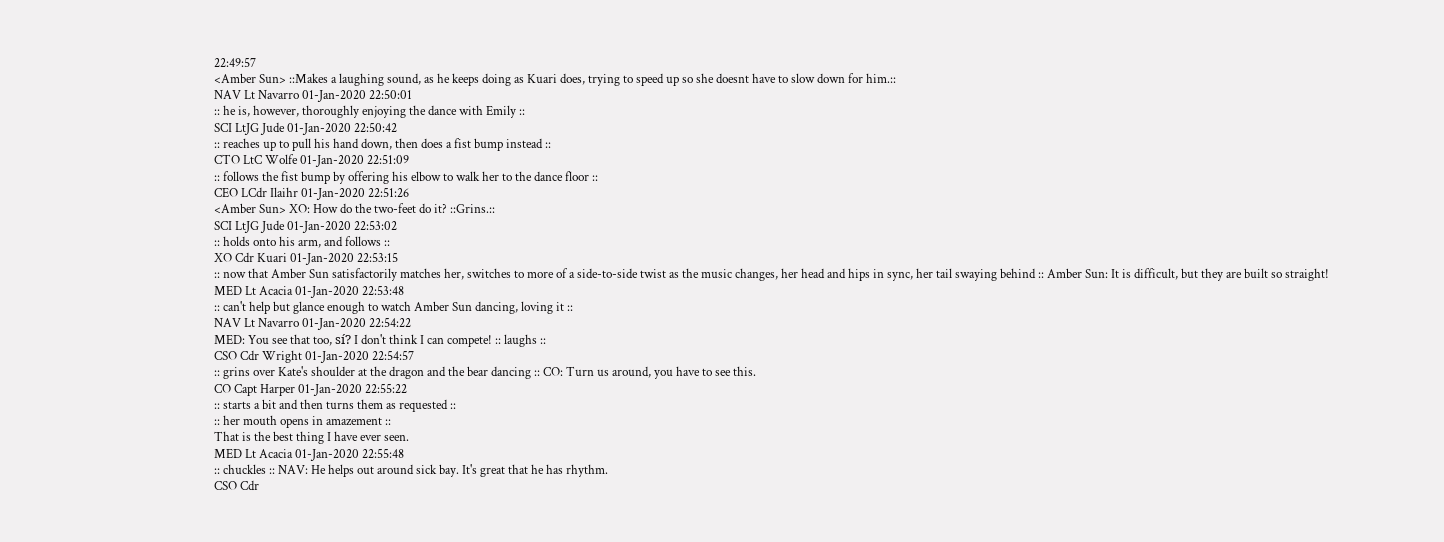22:49:57
<Amber Sun> ::Makes a laughing sound, as he keeps doing as Kuari does, trying to speed up so she doesnt have to slow down for him.::
NAV Lt Navarro 01-Jan-2020 22:50:01
:: he is, however, thoroughly enjoying the dance with Emily ::
SCI LtJG Jude 01-Jan-2020 22:50:42
:: reaches up to pull his hand down, then does a fist bump instead ::
CTO LtC Wolfe 01-Jan-2020 22:51:09
:: follows the fist bump by offering his elbow to walk her to the dance floor ::
CEO LCdr Ilaihr 01-Jan-2020 22:51:26
<Amber Sun> XO: How do the two-feet do it? ::Grins.::
SCI LtJG Jude 01-Jan-2020 22:53:02
:: holds onto his arm, and follows ::
XO Cdr Kuari 01-Jan-2020 22:53:15
:: now that Amber Sun satisfactorily matches her, switches to more of a side-to-side twist as the music changes, her head and hips in sync, her tail swaying behind :: Amber Sun: It is difficult, but they are built so straight!
MED Lt Acacia 01-Jan-2020 22:53:48
:: can't help but glance enough to watch Amber Sun dancing, loving it ::
NAV Lt Navarro 01-Jan-2020 22:54:22
MED: You see that too, sí? I don't think I can compete! :: laughs ::
CSO Cdr Wright 01-Jan-2020 22:54:57
:: grins over Kate's shoulder at the dragon and the bear dancing :: CO: Turn us around, you have to see this.
CO Capt Harper 01-Jan-2020 22:55:22
:: starts a bit and then turns them as requested ::
:: her mouth opens in amazement ::
That is the best thing I have ever seen.
MED Lt Acacia 01-Jan-2020 22:55:48
:: chuckles :: NAV: He helps out around sick bay. It's great that he has rhythm.
CSO Cdr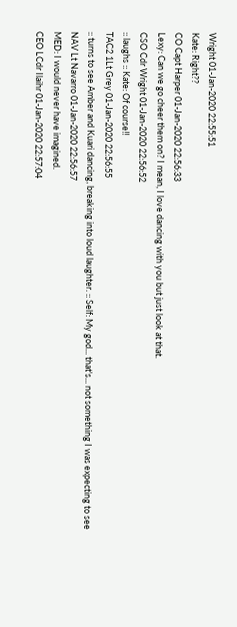Wright 01-Jan-2020 22:55:51
Kate: Right??
CO Capt Harper 01-Jan-2020 22:56:33
Lexy: Can we go cheer them on? I mean, I love dancing with you but just look at that.
CSO Cdr Wright 01-Jan-2020 22:56:52
:: laughs :: Kate: Of course!!
TAC2 1Lt Grey 01-Jan-2020 22:56:55
:: turns to see Amber and Kuari dancing, breaking into loud laughter. :: Self: My god... that's... not something I was expecting to see
NAV Lt Navarro 01-Jan-2020 22:56:57
MED: I would never have imagined.
CEO LCdr Ilaihr 01-Jan-2020 22:57:04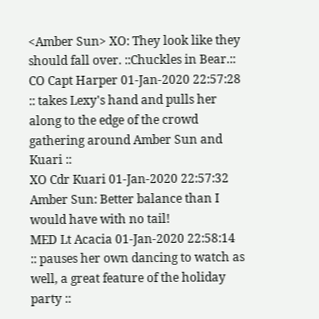<Amber Sun> XO: They look like they should fall over. ::Chuckles in Bear.::
CO Capt Harper 01-Jan-2020 22:57:28
:: takes Lexy's hand and pulls her along to the edge of the crowd gathering around Amber Sun and Kuari ::
XO Cdr Kuari 01-Jan-2020 22:57:32
Amber Sun: Better balance than I would have with no tail!
MED Lt Acacia 01-Jan-2020 22:58:14
:: pauses her own dancing to watch as well, a great feature of the holiday party ::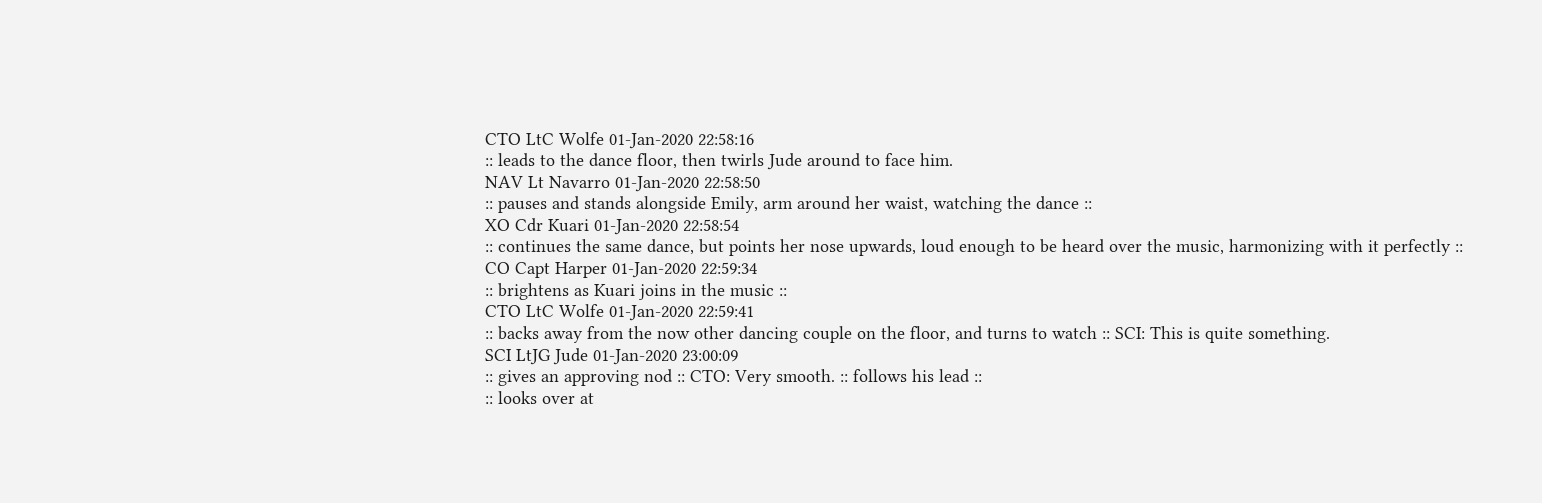CTO LtC Wolfe 01-Jan-2020 22:58:16
:: leads to the dance floor, then twirls Jude around to face him.
NAV Lt Navarro 01-Jan-2020 22:58:50
:: pauses and stands alongside Emily, arm around her waist, watching the dance ::
XO Cdr Kuari 01-Jan-2020 22:58:54
:: continues the same dance, but points her nose upwards, loud enough to be heard over the music, harmonizing with it perfectly ::
CO Capt Harper 01-Jan-2020 22:59:34
:: brightens as Kuari joins in the music ::
CTO LtC Wolfe 01-Jan-2020 22:59:41
:: backs away from the now other dancing couple on the floor, and turns to watch :: SCI: This is quite something.
SCI LtJG Jude 01-Jan-2020 23:00:09
:: gives an approving nod :: CTO: Very smooth. :: follows his lead ::
:: looks over at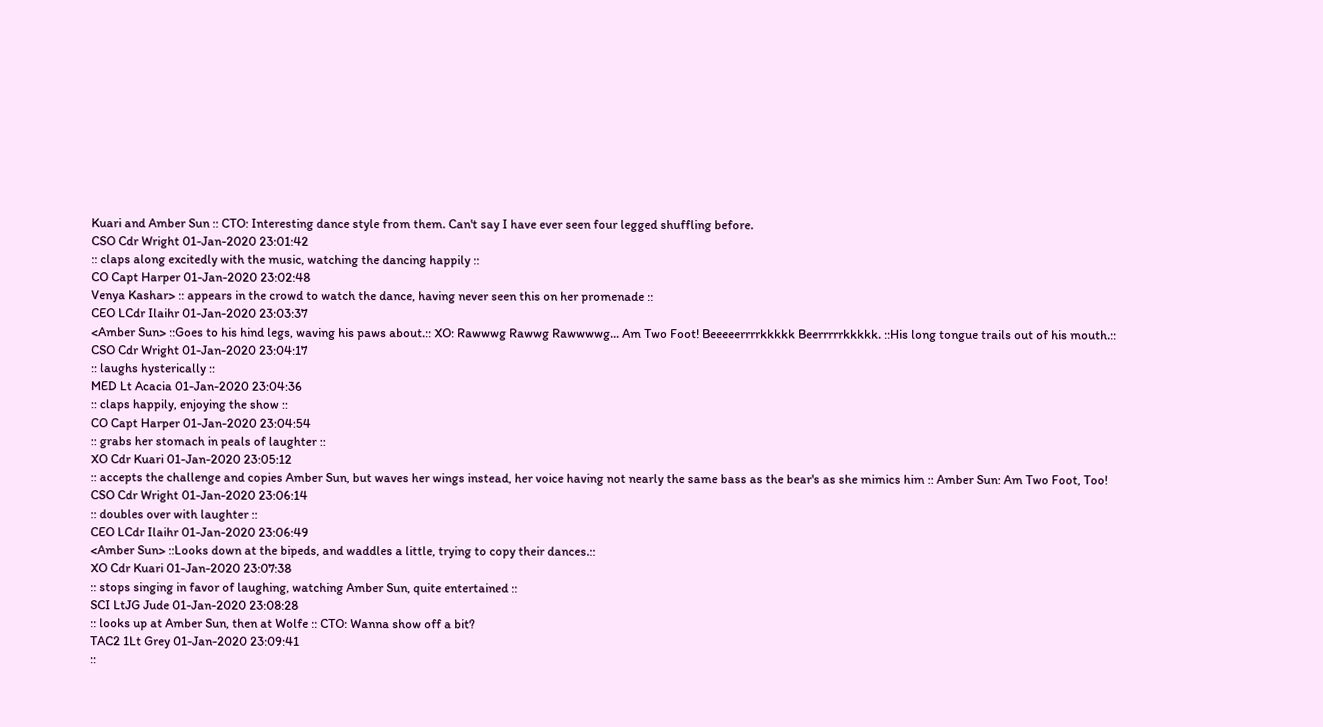Kuari and Amber Sun :: CTO: Interesting dance style from them. Can't say I have ever seen four legged shuffling before.
CSO Cdr Wright 01-Jan-2020 23:01:42
:: claps along excitedly with the music, watching the dancing happily ::
CO Capt Harper 01-Jan-2020 23:02:48
Venya Kashar> :: appears in the crowd to watch the dance, having never seen this on her promenade ::
CEO LCdr Ilaihr 01-Jan-2020 23:03:37
<Amber Sun> ::Goes to his hind legs, waving his paws about.:: XO: Rawwwg Rawwg Rawwwwg... Am Two Foot! Beeeeerrrrkkkkk Beerrrrrkkkkk. ::His long tongue trails out of his mouth.::
CSO Cdr Wright 01-Jan-2020 23:04:17
:: laughs hysterically ::
MED Lt Acacia 01-Jan-2020 23:04:36
:: claps happily, enjoying the show ::
CO Capt Harper 01-Jan-2020 23:04:54
:: grabs her stomach in peals of laughter ::
XO Cdr Kuari 01-Jan-2020 23:05:12
:: accepts the challenge and copies Amber Sun, but waves her wings instead, her voice having not nearly the same bass as the bear's as she mimics him :: Amber Sun: Am Two Foot, Too!
CSO Cdr Wright 01-Jan-2020 23:06:14
:: doubles over with laughter ::
CEO LCdr Ilaihr 01-Jan-2020 23:06:49
<Amber Sun> ::Looks down at the bipeds, and waddles a little, trying to copy their dances.::
XO Cdr Kuari 01-Jan-2020 23:07:38
:: stops singing in favor of laughing, watching Amber Sun, quite entertained ::
SCI LtJG Jude 01-Jan-2020 23:08:28
:: looks up at Amber Sun, then at Wolfe :: CTO: Wanna show off a bit?
TAC2 1Lt Grey 01-Jan-2020 23:09:41
::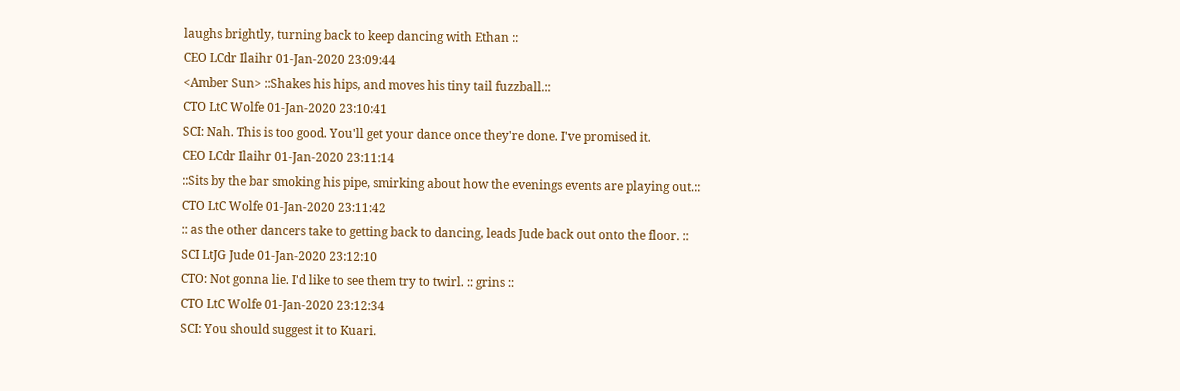laughs brightly, turning back to keep dancing with Ethan ::
CEO LCdr Ilaihr 01-Jan-2020 23:09:44
<Amber Sun> ::Shakes his hips, and moves his tiny tail fuzzball.::
CTO LtC Wolfe 01-Jan-2020 23:10:41
SCI: Nah. This is too good. You'll get your dance once they're done. I've promised it.
CEO LCdr Ilaihr 01-Jan-2020 23:11:14
::Sits by the bar smoking his pipe, smirking about how the evenings events are playing out.::
CTO LtC Wolfe 01-Jan-2020 23:11:42
:: as the other dancers take to getting back to dancing, leads Jude back out onto the floor. ::
SCI LtJG Jude 01-Jan-2020 23:12:10
CTO: Not gonna lie. I'd like to see them try to twirl. :: grins ::
CTO LtC Wolfe 01-Jan-2020 23:12:34
SCI: You should suggest it to Kuari.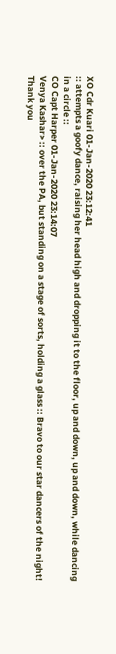XO Cdr Kuari 01-Jan-2020 23:12:41
:: attempts a goofy dance, raising her head high and dropping it to the floor, up and down, up and down, while dancing in a circle ::
CO Capt Harper 01-Jan-2020 23:14:07
Venya Kashar> :: over the PA, but standing on a stage of sorts, holding a glass :: Bravo to our star dancers of the night! Thank you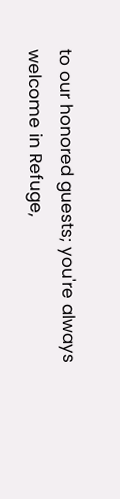to our honored guests; you're always welcome in Refuge,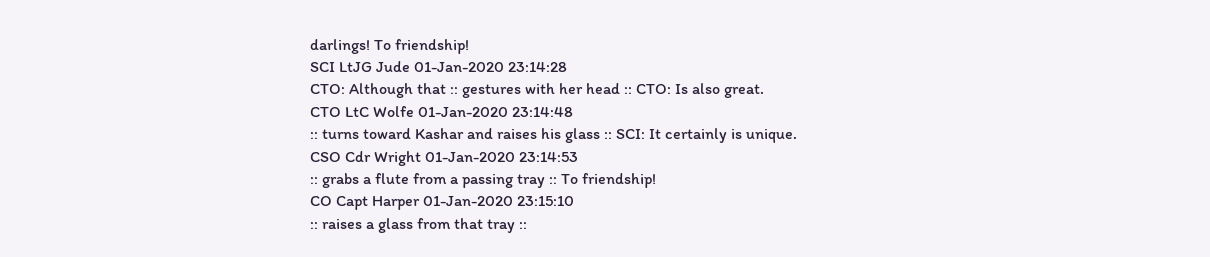darlings! To friendship!
SCI LtJG Jude 01-Jan-2020 23:14:28
CTO: Although that :: gestures with her head :: CTO: Is also great.
CTO LtC Wolfe 01-Jan-2020 23:14:48
:: turns toward Kashar and raises his glass :: SCI: It certainly is unique.
CSO Cdr Wright 01-Jan-2020 23:14:53
:: grabs a flute from a passing tray :: To friendship!
CO Capt Harper 01-Jan-2020 23:15:10
:: raises a glass from that tray ::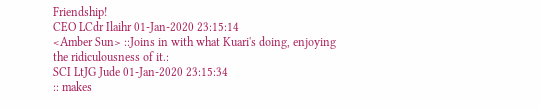Friendship!
CEO LCdr Ilaihr 01-Jan-2020 23:15:14
<Amber Sun> ::Joins in with what Kuari's doing, enjoying the ridiculousness of it.:
SCI LtJG Jude 01-Jan-2020 23:15:34
:: makes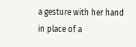a gesture with her hand in place of a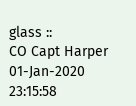glass ::
CO Capt Harper 01-Jan-2020 23:15:58